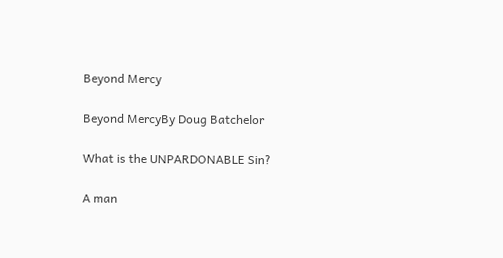Beyond Mercy

Beyond MercyBy Doug Batchelor

What is the UNPARDONABLE Sin?

A man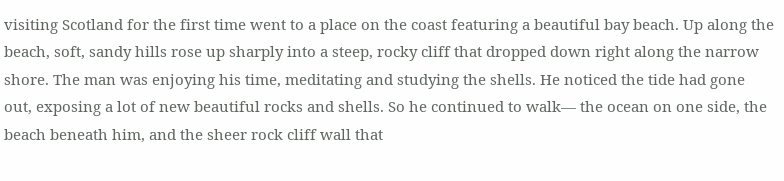visiting Scotland for the first time went to a place on the coast featuring a beautiful bay beach. Up along the beach, soft, sandy hills rose up sharply into a steep, rocky cliff that dropped down right along the narrow shore. The man was enjoying his time, meditating and studying the shells. He noticed the tide had gone out, exposing a lot of new beautiful rocks and shells. So he continued to walk— the ocean on one side, the beach beneath him, and the sheer rock cliff wall that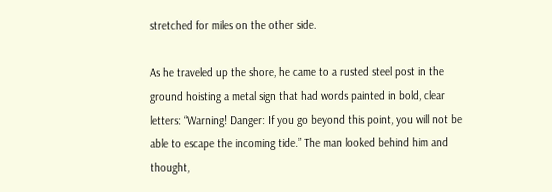stretched for miles on the other side.

As he traveled up the shore, he came to a rusted steel post in the ground hoisting a metal sign that had words painted in bold, clear letters: “Warning! Danger: If you go beyond this point, you will not be able to escape the incoming tide.” The man looked behind him and thought,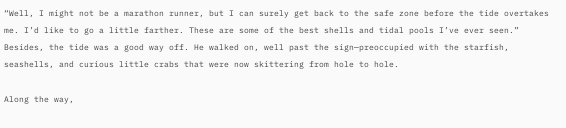“Well, I might not be a marathon runner, but I can surely get back to the safe zone before the tide overtakes me. I’d like to go a little farther. These are some of the best shells and tidal pools I’ve ever seen.” Besides, the tide was a good way off. He walked on, well past the sign—preoccupied with the starfish, seashells, and curious little crabs that were now skittering from hole to hole.

Along the way,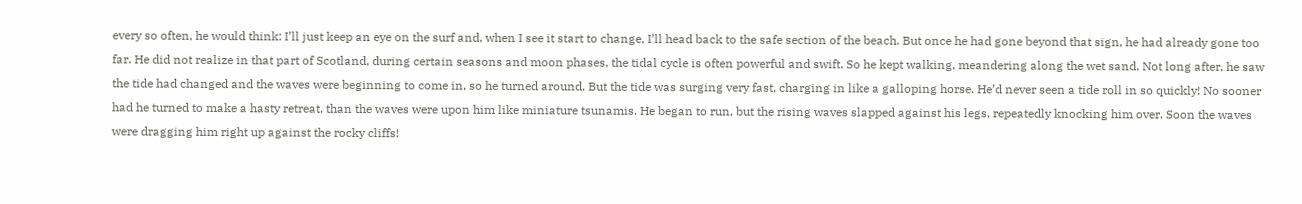every so often, he would think: I’ll just keep an eye on the surf and, when I see it start to change, I’ll head back to the safe section of the beach. But once he had gone beyond that sign, he had already gone too far. He did not realize in that part of Scotland, during certain seasons and moon phases, the tidal cycle is often powerful and swift. So he kept walking, meandering along the wet sand. Not long after, he saw the tide had changed and the waves were beginning to come in, so he turned around. But the tide was surging very fast, charging in like a galloping horse. He’d never seen a tide roll in so quickly! No sooner had he turned to make a hasty retreat, than the waves were upon him like miniature tsunamis. He began to run, but the rising waves slapped against his legs, repeatedly knocking him over. Soon the waves were dragging him right up against the rocky cliffs!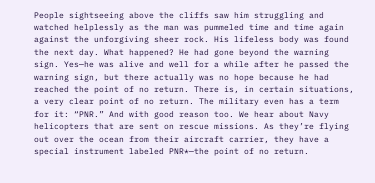People sightseeing above the cliffs saw him struggling and watched helplessly as the man was pummeled time and time again against the unforgiving sheer rock. His lifeless body was found the next day. What happened? He had gone beyond the warning sign. Yes—he was alive and well for a while after he passed the warning sign, but there actually was no hope because he had reached the point of no return. There is, in certain situations, a very clear point of no return. The military even has a term for it: “PNR.” And with good reason too. We hear about Navy helicopters that are sent on rescue missions. As they’re flying out over the ocean from their aircraft carrier, they have a special instrument labeled PNR*—the point of no return.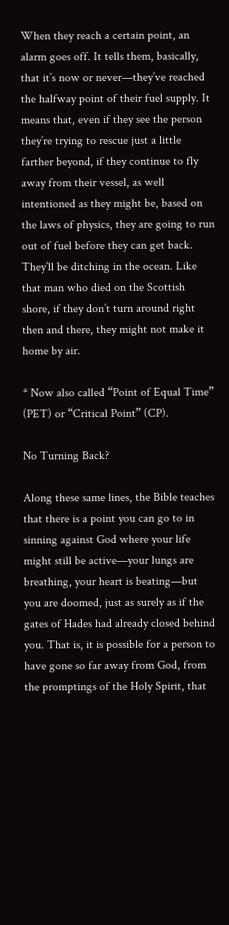When they reach a certain point, an alarm goes off. It tells them, basically, that it’s now or never—they’ve reached the halfway point of their fuel supply. It means that, even if they see the person they’re trying to rescue just a little farther beyond, if they continue to fly away from their vessel, as well intentioned as they might be, based on the laws of physics, they are going to run out of fuel before they can get back. They’ll be ditching in the ocean. Like that man who died on the Scottish shore, if they don’t turn around right then and there, they might not make it home by air.

* Now also called “Point of Equal Time” (PET) or “Critical Point” (CP).

No Turning Back?

Along these same lines, the Bible teaches that there is a point you can go to in sinning against God where your life might still be active—your lungs are breathing, your heart is beating—but you are doomed, just as surely as if the gates of Hades had already closed behind you. That is, it is possible for a person to have gone so far away from God, from the promptings of the Holy Spirit, that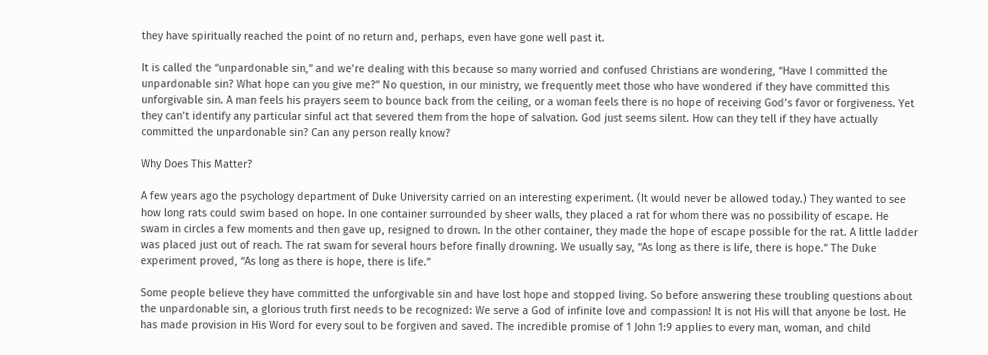they have spiritually reached the point of no return and, perhaps, even have gone well past it.

It is called the “unpardonable sin,” and we’re dealing with this because so many worried and confused Christians are wondering, “Have I committed the unpardonable sin? What hope can you give me?” No question, in our ministry, we frequently meet those who have wondered if they have committed this unforgivable sin. A man feels his prayers seem to bounce back from the ceiling, or a woman feels there is no hope of receiving God’s favor or forgiveness. Yet they can’t identify any particular sinful act that severed them from the hope of salvation. God just seems silent. How can they tell if they have actually committed the unpardonable sin? Can any person really know?

Why Does This Matter?

A few years ago the psychology department of Duke University carried on an interesting experiment. (It would never be allowed today.) They wanted to see how long rats could swim based on hope. In one container surrounded by sheer walls, they placed a rat for whom there was no possibility of escape. He swam in circles a few moments and then gave up, resigned to drown. In the other container, they made the hope of escape possible for the rat. A little ladder was placed just out of reach. The rat swam for several hours before finally drowning. We usually say, “As long as there is life, there is hope.” The Duke experiment proved, “As long as there is hope, there is life.”

Some people believe they have committed the unforgivable sin and have lost hope and stopped living. So before answering these troubling questions about the unpardonable sin, a glorious truth first needs to be recognized: We serve a God of infinite love and compassion! It is not His will that anyone be lost. He has made provision in His Word for every soul to be forgiven and saved. The incredible promise of 1 John 1:9 applies to every man, woman, and child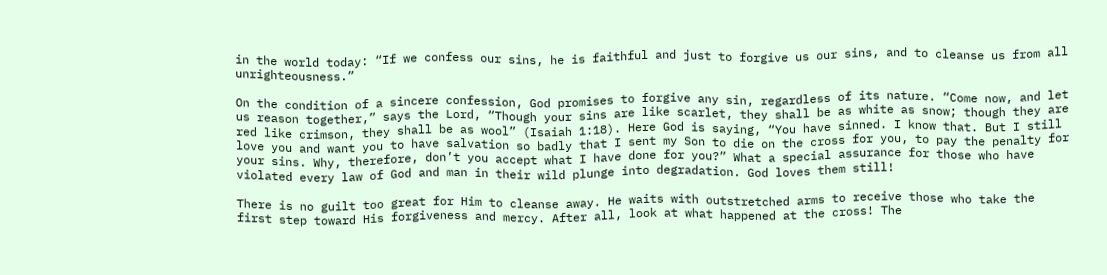in the world today: “If we confess our sins, he is faithful and just to forgive us our sins, and to cleanse us from all unrighteousness.”

On the condition of a sincere confession, God promises to forgive any sin, regardless of its nature. “Come now, and let us reason together,” says the Lord, “Though your sins are like scarlet, they shall be as white as snow; though they are red like crimson, they shall be as wool” (Isaiah 1:18). Here God is saying, “You have sinned. I know that. But I still love you and want you to have salvation so badly that I sent my Son to die on the cross for you, to pay the penalty for your sins. Why, therefore, don’t you accept what I have done for you?” What a special assurance for those who have violated every law of God and man in their wild plunge into degradation. God loves them still!

There is no guilt too great for Him to cleanse away. He waits with outstretched arms to receive those who take the first step toward His forgiveness and mercy. After all, look at what happened at the cross! The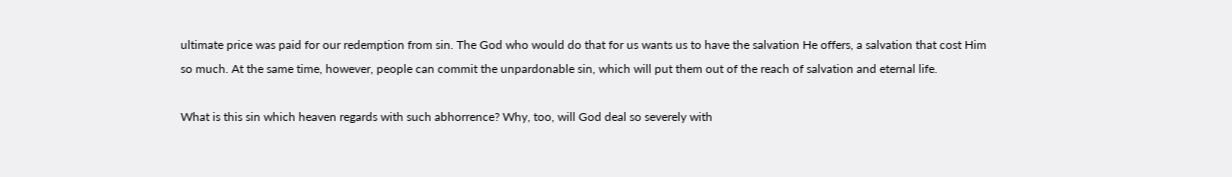ultimate price was paid for our redemption from sin. The God who would do that for us wants us to have the salvation He offers, a salvation that cost Him so much. At the same time, however, people can commit the unpardonable sin, which will put them out of the reach of salvation and eternal life.

What is this sin which heaven regards with such abhorrence? Why, too, will God deal so severely with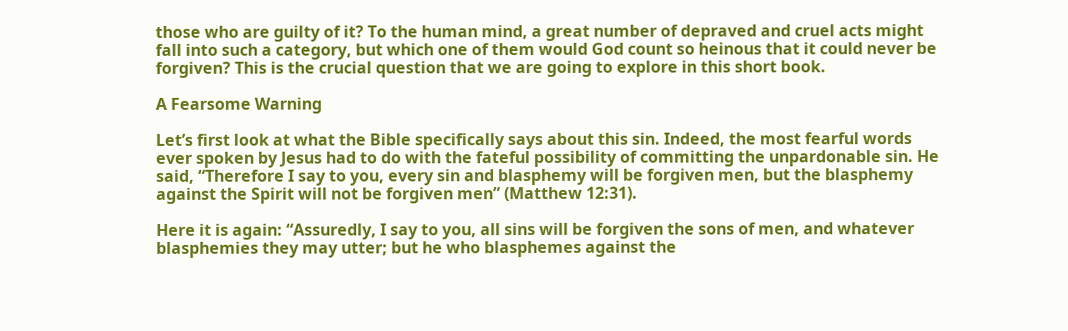those who are guilty of it? To the human mind, a great number of depraved and cruel acts might fall into such a category, but which one of them would God count so heinous that it could never be forgiven? This is the crucial question that we are going to explore in this short book.

A Fearsome Warning

Let’s first look at what the Bible specifically says about this sin. Indeed, the most fearful words ever spoken by Jesus had to do with the fateful possibility of committing the unpardonable sin. He said, “Therefore I say to you, every sin and blasphemy will be forgiven men, but the blasphemy against the Spirit will not be forgiven men” (Matthew 12:31).

Here it is again: “Assuredly, I say to you, all sins will be forgiven the sons of men, and whatever blasphemies they may utter; but he who blasphemes against the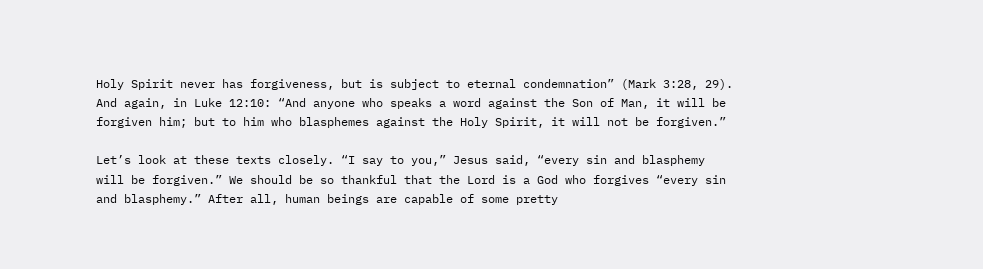Holy Spirit never has forgiveness, but is subject to eternal condemnation” (Mark 3:28, 29). And again, in Luke 12:10: “And anyone who speaks a word against the Son of Man, it will be forgiven him; but to him who blasphemes against the Holy Spirit, it will not be forgiven.”

Let’s look at these texts closely. “I say to you,” Jesus said, “every sin and blasphemy will be forgiven.” We should be so thankful that the Lord is a God who forgives “every sin and blasphemy.” After all, human beings are capable of some pretty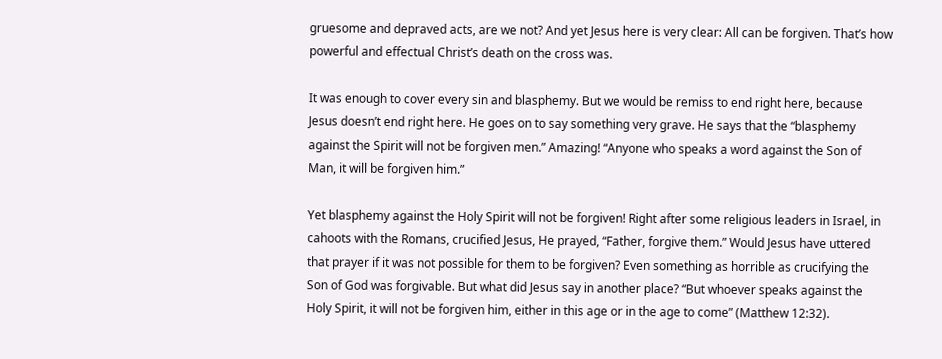gruesome and depraved acts, are we not? And yet Jesus here is very clear: All can be forgiven. That’s how powerful and effectual Christ’s death on the cross was.

It was enough to cover every sin and blasphemy. But we would be remiss to end right here, because Jesus doesn’t end right here. He goes on to say something very grave. He says that the “blasphemy against the Spirit will not be forgiven men.” Amazing! “Anyone who speaks a word against the Son of Man, it will be forgiven him.”

Yet blasphemy against the Holy Spirit will not be forgiven! Right after some religious leaders in Israel, in cahoots with the Romans, crucified Jesus, He prayed, “Father, forgive them.” Would Jesus have uttered that prayer if it was not possible for them to be forgiven? Even something as horrible as crucifying the Son of God was forgivable. But what did Jesus say in another place? “But whoever speaks against the Holy Spirit, it will not be forgiven him, either in this age or in the age to come” (Matthew 12:32).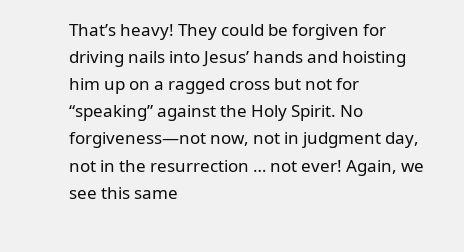That’s heavy! They could be forgiven for driving nails into Jesus’ hands and hoisting him up on a ragged cross but not for “speaking” against the Holy Spirit. No forgiveness—not now, not in judgment day, not in the resurrection … not ever! Again, we see this same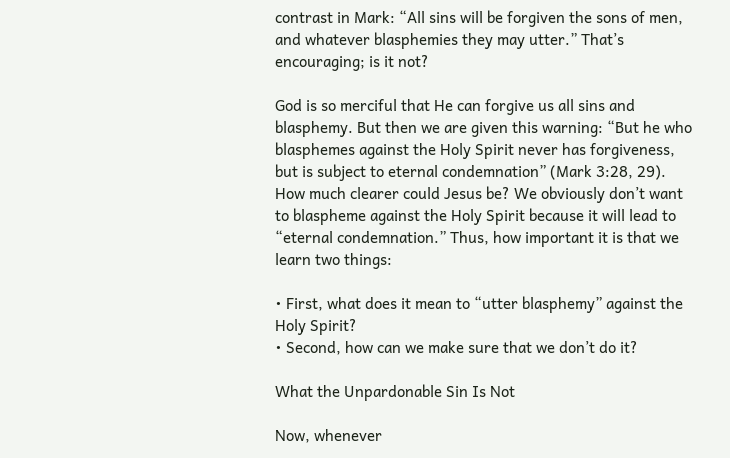contrast in Mark: “All sins will be forgiven the sons of men, and whatever blasphemies they may utter.” That’s encouraging; is it not?

God is so merciful that He can forgive us all sins and blasphemy. But then we are given this warning: “But he who blasphemes against the Holy Spirit never has forgiveness, but is subject to eternal condemnation” (Mark 3:28, 29). How much clearer could Jesus be? We obviously don’t want to blaspheme against the Holy Spirit because it will lead to “eternal condemnation.” Thus, how important it is that we learn two things:

• First, what does it mean to “utter blasphemy” against the Holy Spirit?
• Second, how can we make sure that we don’t do it?

What the Unpardonable Sin Is Not

Now, whenever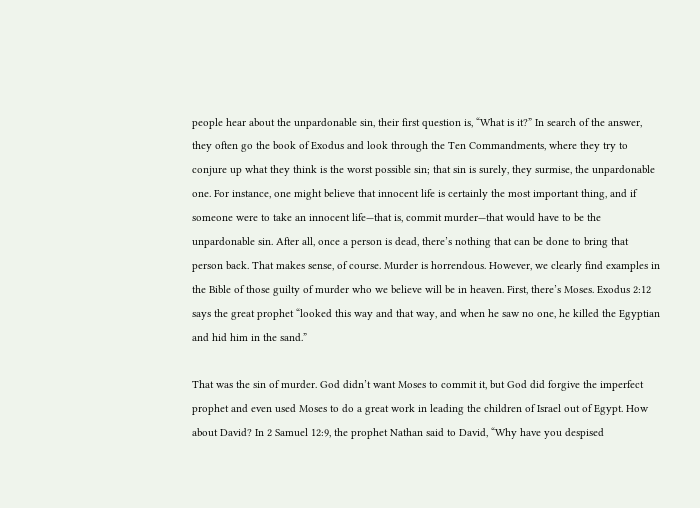people hear about the unpardonable sin, their first question is, “What is it?” In search of the answer, they often go the book of Exodus and look through the Ten Commandments, where they try to conjure up what they think is the worst possible sin; that sin is surely, they surmise, the unpardonable one. For instance, one might believe that innocent life is certainly the most important thing, and if someone were to take an innocent life—that is, commit murder—that would have to be the unpardonable sin. After all, once a person is dead, there’s nothing that can be done to bring that person back. That makes sense, of course. Murder is horrendous. However, we clearly find examples in the Bible of those guilty of murder who we believe will be in heaven. First, there’s Moses. Exodus 2:12 says the great prophet “looked this way and that way, and when he saw no one, he killed the Egyptian and hid him in the sand.”

That was the sin of murder. God didn’t want Moses to commit it, but God did forgive the imperfect prophet and even used Moses to do a great work in leading the children of Israel out of Egypt. How about David? In 2 Samuel 12:9, the prophet Nathan said to David, “Why have you despised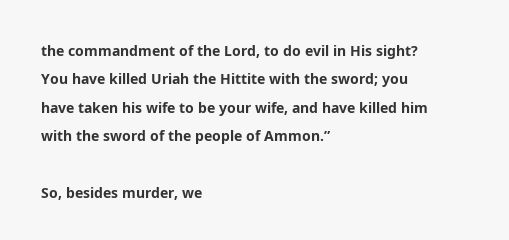the commandment of the Lord, to do evil in His sight? You have killed Uriah the Hittite with the sword; you have taken his wife to be your wife, and have killed him with the sword of the people of Ammon.”

So, besides murder, we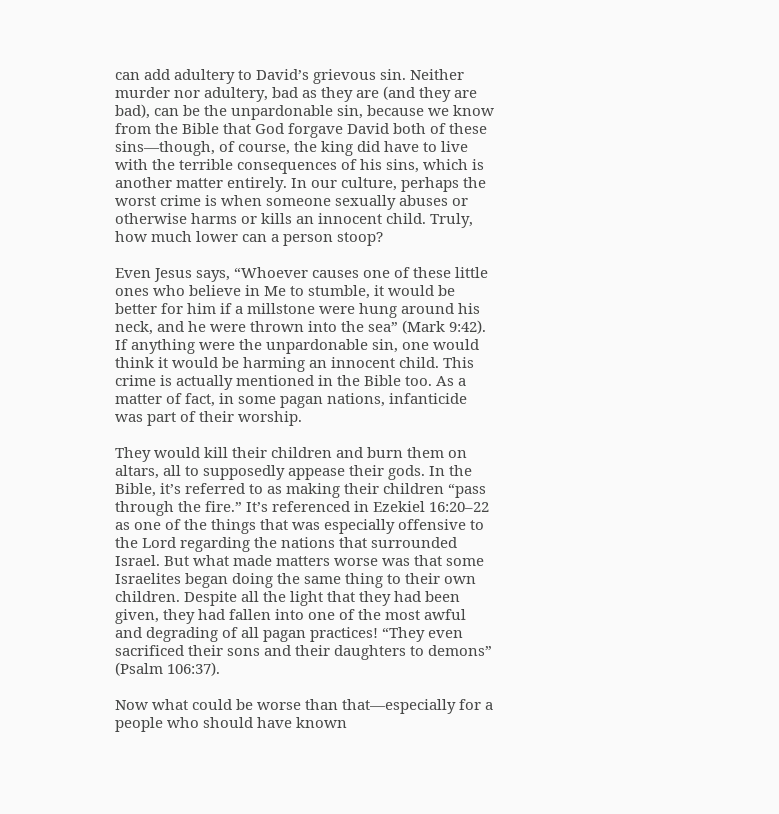can add adultery to David’s grievous sin. Neither murder nor adultery, bad as they are (and they are bad), can be the unpardonable sin, because we know from the Bible that God forgave David both of these sins—though, of course, the king did have to live with the terrible consequences of his sins, which is another matter entirely. In our culture, perhaps the worst crime is when someone sexually abuses or otherwise harms or kills an innocent child. Truly, how much lower can a person stoop?

Even Jesus says, “Whoever causes one of these little ones who believe in Me to stumble, it would be better for him if a millstone were hung around his neck, and he were thrown into the sea” (Mark 9:42). If anything were the unpardonable sin, one would think it would be harming an innocent child. This crime is actually mentioned in the Bible too. As a matter of fact, in some pagan nations, infanticide was part of their worship.

They would kill their children and burn them on altars, all to supposedly appease their gods. In the Bible, it’s referred to as making their children “pass through the fire.” It’s referenced in Ezekiel 16:20–22 as one of the things that was especially offensive to the Lord regarding the nations that surrounded Israel. But what made matters worse was that some Israelites began doing the same thing to their own children. Despite all the light that they had been given, they had fallen into one of the most awful and degrading of all pagan practices! “They even sacrificed their sons and their daughters to demons” (Psalm 106:37).

Now what could be worse than that—especially for a people who should have known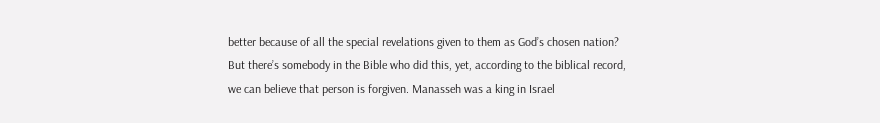better because of all the special revelations given to them as God’s chosen nation? But there’s somebody in the Bible who did this, yet, according to the biblical record, we can believe that person is forgiven. Manasseh was a king in Israel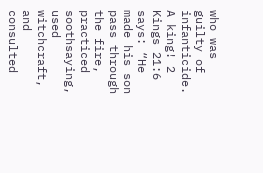who was guilty of infanticide. A king! 2 Kings 21:6 says: “He made his son pass through the fire, practiced soothsaying, used witchcraft, and consulted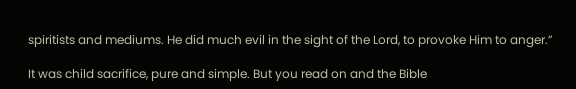spiritists and mediums. He did much evil in the sight of the Lord, to provoke Him to anger.”

It was child sacrifice, pure and simple. But you read on and the Bible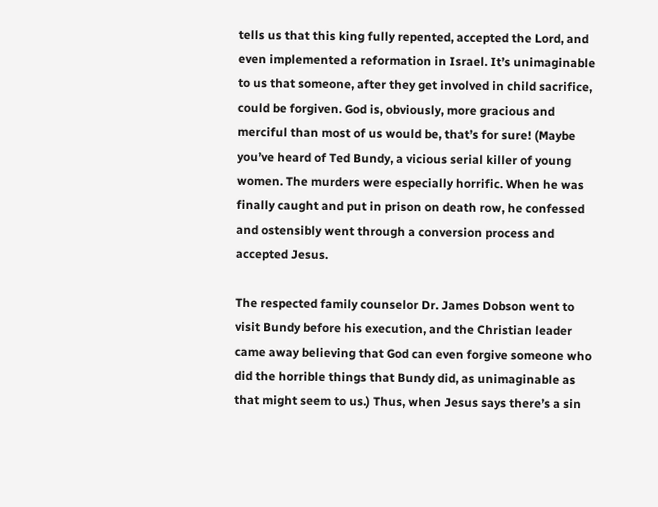tells us that this king fully repented, accepted the Lord, and even implemented a reformation in Israel. It’s unimaginable to us that someone, after they get involved in child sacrifice, could be forgiven. God is, obviously, more gracious and merciful than most of us would be, that’s for sure! (Maybe you’ve heard of Ted Bundy, a vicious serial killer of young women. The murders were especially horrific. When he was finally caught and put in prison on death row, he confessed and ostensibly went through a conversion process and accepted Jesus.

The respected family counselor Dr. James Dobson went to visit Bundy before his execution, and the Christian leader came away believing that God can even forgive someone who did the horrible things that Bundy did, as unimaginable as that might seem to us.) Thus, when Jesus says there’s a sin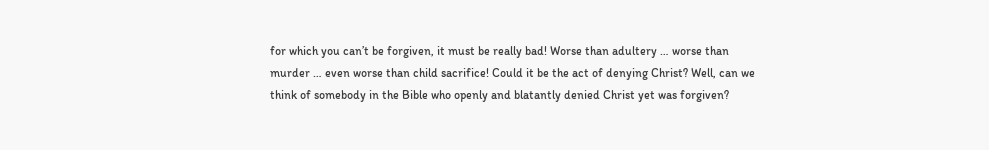for which you can’t be forgiven, it must be really bad! Worse than adultery … worse than murder … even worse than child sacrifice! Could it be the act of denying Christ? Well, can we think of somebody in the Bible who openly and blatantly denied Christ yet was forgiven?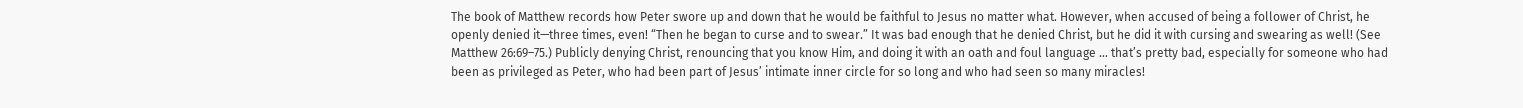The book of Matthew records how Peter swore up and down that he would be faithful to Jesus no matter what. However, when accused of being a follower of Christ, he openly denied it—three times, even! “Then he began to curse and to swear.” It was bad enough that he denied Christ, but he did it with cursing and swearing as well! (See Matthew 26:69–75.) Publicly denying Christ, renouncing that you know Him, and doing it with an oath and foul language … that’s pretty bad, especially for someone who had been as privileged as Peter, who had been part of Jesus’ intimate inner circle for so long and who had seen so many miracles!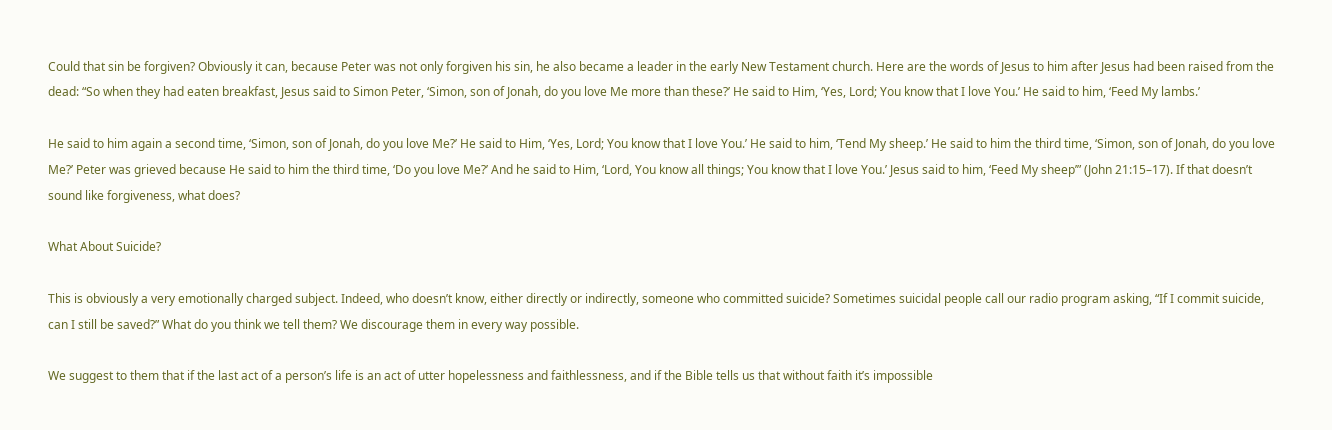Could that sin be forgiven? Obviously it can, because Peter was not only forgiven his sin, he also became a leader in the early New Testament church. Here are the words of Jesus to him after Jesus had been raised from the dead: “So when they had eaten breakfast, Jesus said to Simon Peter, ‘Simon, son of Jonah, do you love Me more than these?’ He said to Him, ‘Yes, Lord; You know that I love You.’ He said to him, ‘Feed My lambs.’

He said to him again a second time, ‘Simon, son of Jonah, do you love Me?’ He said to Him, ‘Yes, Lord; You know that I love You.’ He said to him, ‘Tend My sheep.’ He said to him the third time, ‘Simon, son of Jonah, do you love Me?’ Peter was grieved because He said to him the third time, ‘Do you love Me?’ And he said to Him, ‘Lord, You know all things; You know that I love You.’ Jesus said to him, ‘Feed My sheep’” (John 21:15–17). If that doesn’t sound like forgiveness, what does?

What About Suicide?

This is obviously a very emotionally charged subject. Indeed, who doesn’t know, either directly or indirectly, someone who committed suicide? Sometimes suicidal people call our radio program asking, “If I commit suicide, can I still be saved?” What do you think we tell them? We discourage them in every way possible.

We suggest to them that if the last act of a person’s life is an act of utter hopelessness and faithlessness, and if the Bible tells us that without faith it’s impossible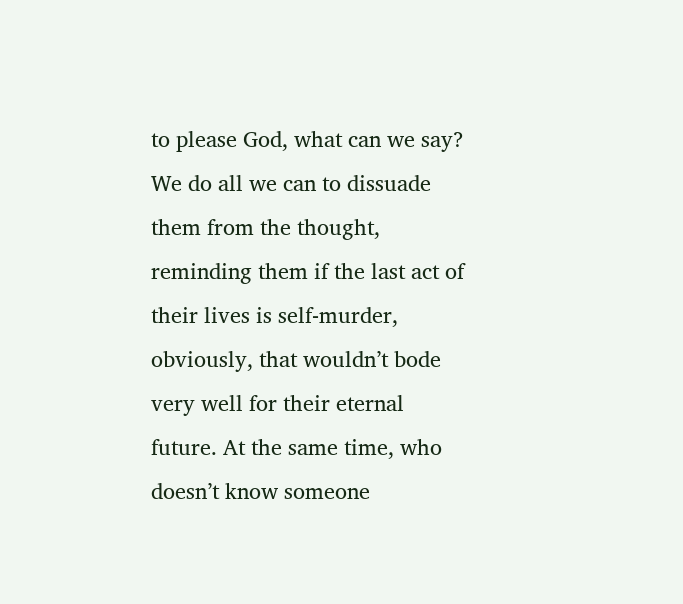to please God, what can we say? We do all we can to dissuade them from the thought, reminding them if the last act of their lives is self-murder, obviously, that wouldn’t bode very well for their eternal future. At the same time, who doesn’t know someone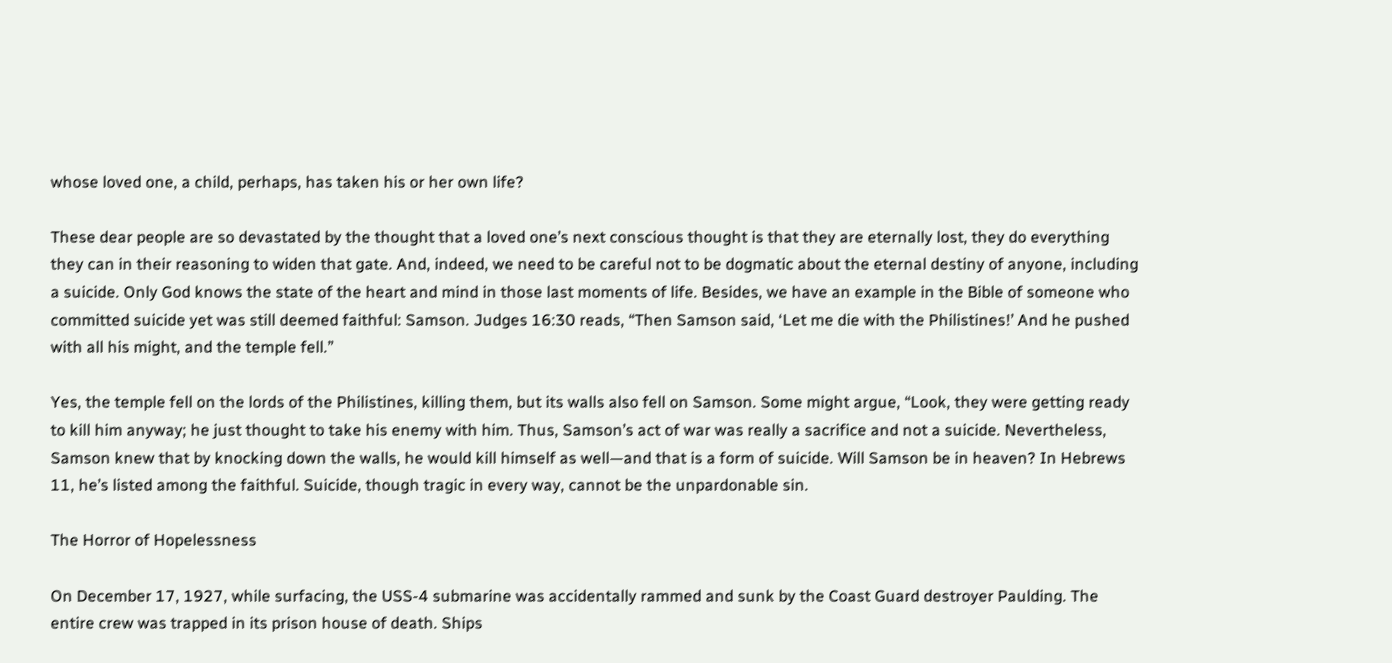whose loved one, a child, perhaps, has taken his or her own life?

These dear people are so devastated by the thought that a loved one’s next conscious thought is that they are eternally lost, they do everything they can in their reasoning to widen that gate. And, indeed, we need to be careful not to be dogmatic about the eternal destiny of anyone, including a suicide. Only God knows the state of the heart and mind in those last moments of life. Besides, we have an example in the Bible of someone who committed suicide yet was still deemed faithful: Samson. Judges 16:30 reads, “Then Samson said, ‘Let me die with the Philistines!’ And he pushed with all his might, and the temple fell.”

Yes, the temple fell on the lords of the Philistines, killing them, but its walls also fell on Samson. Some might argue, “Look, they were getting ready to kill him anyway; he just thought to take his enemy with him. Thus, Samson’s act of war was really a sacrifice and not a suicide. Nevertheless, Samson knew that by knocking down the walls, he would kill himself as well—and that is a form of suicide. Will Samson be in heaven? In Hebrews 11, he’s listed among the faithful. Suicide, though tragic in every way, cannot be the unpardonable sin.

The Horror of Hopelessness

On December 17, 1927, while surfacing, the USS-4 submarine was accidentally rammed and sunk by the Coast Guard destroyer Paulding. The entire crew was trapped in its prison house of death. Ships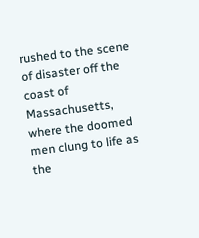rushed to the scene of disaster off the coast of Massachusetts, where the doomed men clung to life as the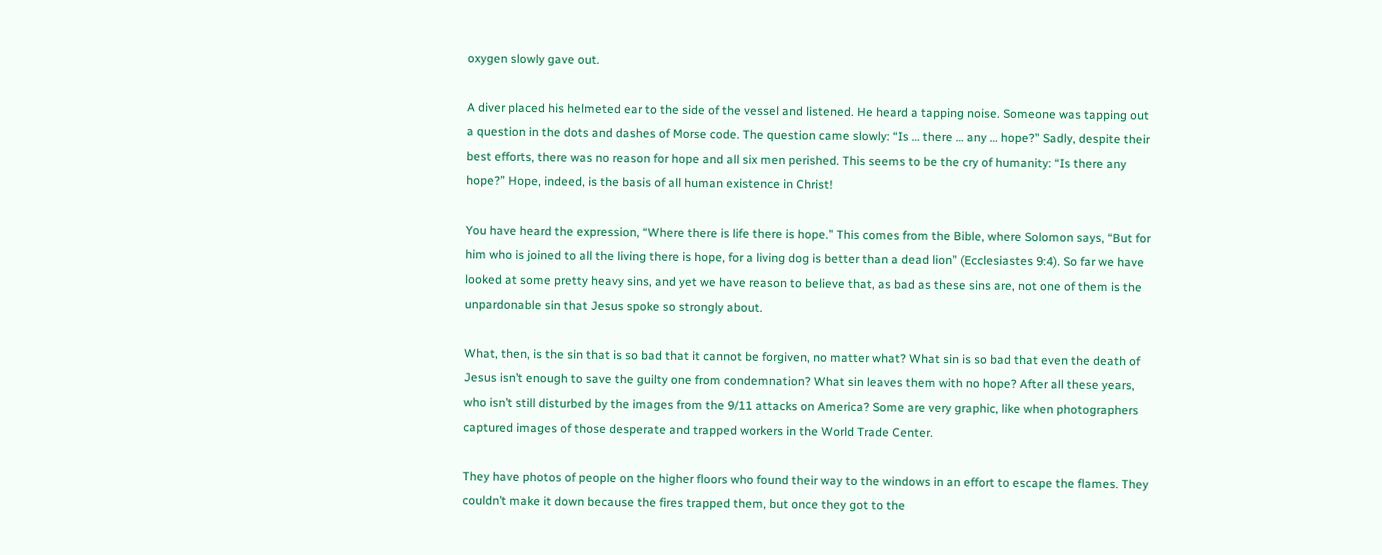oxygen slowly gave out.

A diver placed his helmeted ear to the side of the vessel and listened. He heard a tapping noise. Someone was tapping out a question in the dots and dashes of Morse code. The question came slowly: “Is … there … any … hope?” Sadly, despite their best efforts, there was no reason for hope and all six men perished. This seems to be the cry of humanity: “Is there any hope?” Hope, indeed, is the basis of all human existence in Christ!

You have heard the expression, “Where there is life there is hope.” This comes from the Bible, where Solomon says, “But for him who is joined to all the living there is hope, for a living dog is better than a dead lion” (Ecclesiastes 9:4). So far we have looked at some pretty heavy sins, and yet we have reason to believe that, as bad as these sins are, not one of them is the unpardonable sin that Jesus spoke so strongly about.

What, then, is the sin that is so bad that it cannot be forgiven, no matter what? What sin is so bad that even the death of Jesus isn’t enough to save the guilty one from condemnation? What sin leaves them with no hope? After all these years, who isn’t still disturbed by the images from the 9/11 attacks on America? Some are very graphic, like when photographers captured images of those desperate and trapped workers in the World Trade Center.

They have photos of people on the higher floors who found their way to the windows in an effort to escape the flames. They couldn’t make it down because the fires trapped them, but once they got to the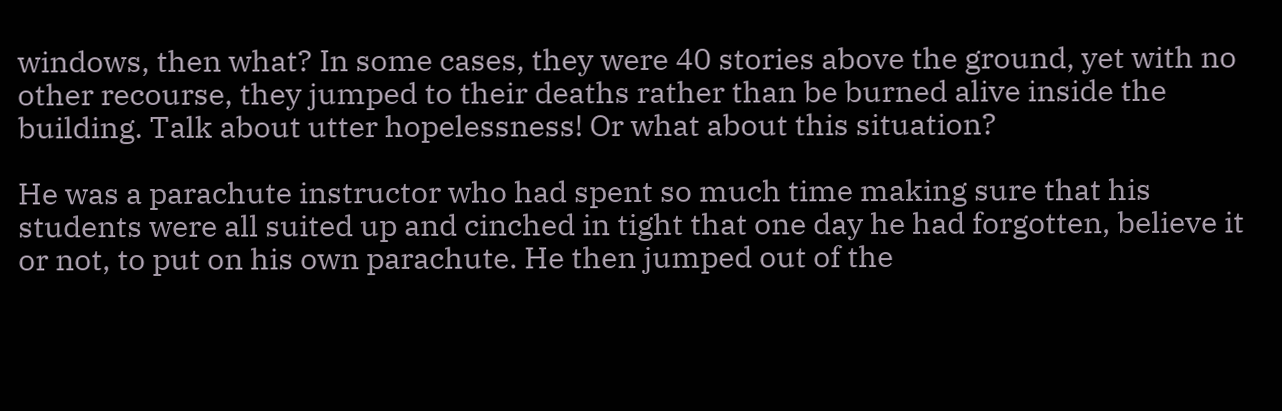windows, then what? In some cases, they were 40 stories above the ground, yet with no other recourse, they jumped to their deaths rather than be burned alive inside the building. Talk about utter hopelessness! Or what about this situation?

He was a parachute instructor who had spent so much time making sure that his students were all suited up and cinched in tight that one day he had forgotten, believe it or not, to put on his own parachute. He then jumped out of the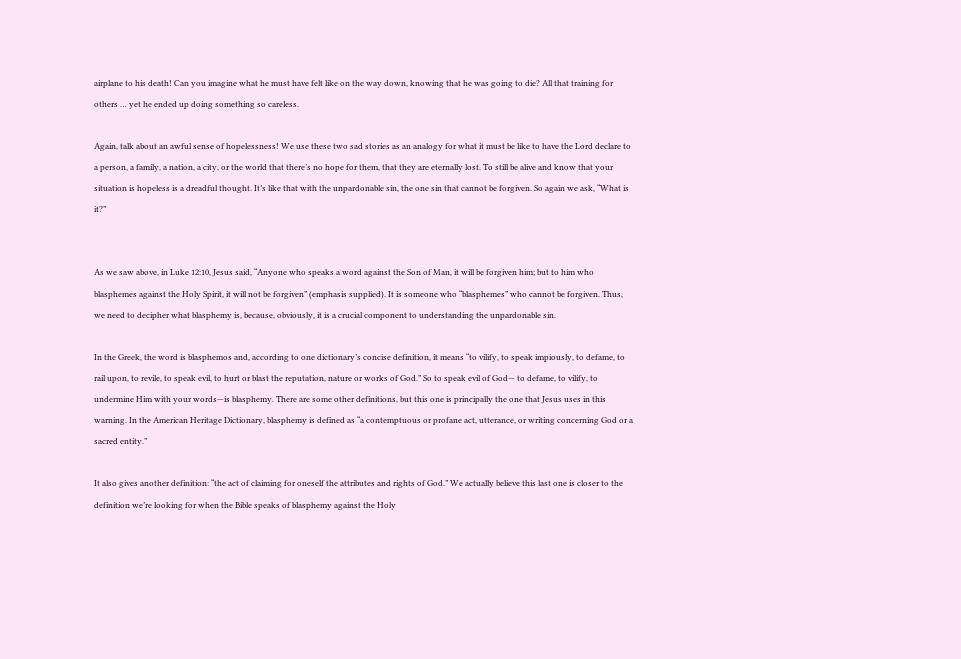airplane to his death! Can you imagine what he must have felt like on the way down, knowing that he was going to die? All that training for others … yet he ended up doing something so careless.

Again, talk about an awful sense of hopelessness! We use these two sad stories as an analogy for what it must be like to have the Lord declare to a person, a family, a nation, a city, or the world that there’s no hope for them, that they are eternally lost. To still be alive and know that your situation is hopeless is a dreadful thought. It’s like that with the unpardonable sin, the one sin that cannot be forgiven. So again we ask, “What is it?”


As we saw above, in Luke 12:10, Jesus said, “Anyone who speaks a word against the Son of Man, it will be forgiven him; but to him who blasphemes against the Holy Spirit, it will not be forgiven” (emphasis supplied). It is someone who “blasphemes” who cannot be forgiven. Thus, we need to decipher what blasphemy is, because, obviously, it is a crucial component to understanding the unpardonable sin.

In the Greek, the word is blasphemos and, according to one dictionary’s concise definition, it means “to vilify, to speak impiously, to defame, to rail upon, to revile, to speak evil, to hurt or blast the reputation, nature or works of God.” So to speak evil of God— to defame, to vilify, to undermine Him with your words—is blasphemy. There are some other definitions, but this one is principally the one that Jesus uses in this warning. In the American Heritage Dictionary, blasphemy is defined as “a contemptuous or profane act, utterance, or writing concerning God or a sacred entity.”

It also gives another definition: “the act of claiming for oneself the attributes and rights of God.” We actually believe this last one is closer to the definition we’re looking for when the Bible speaks of blasphemy against the Holy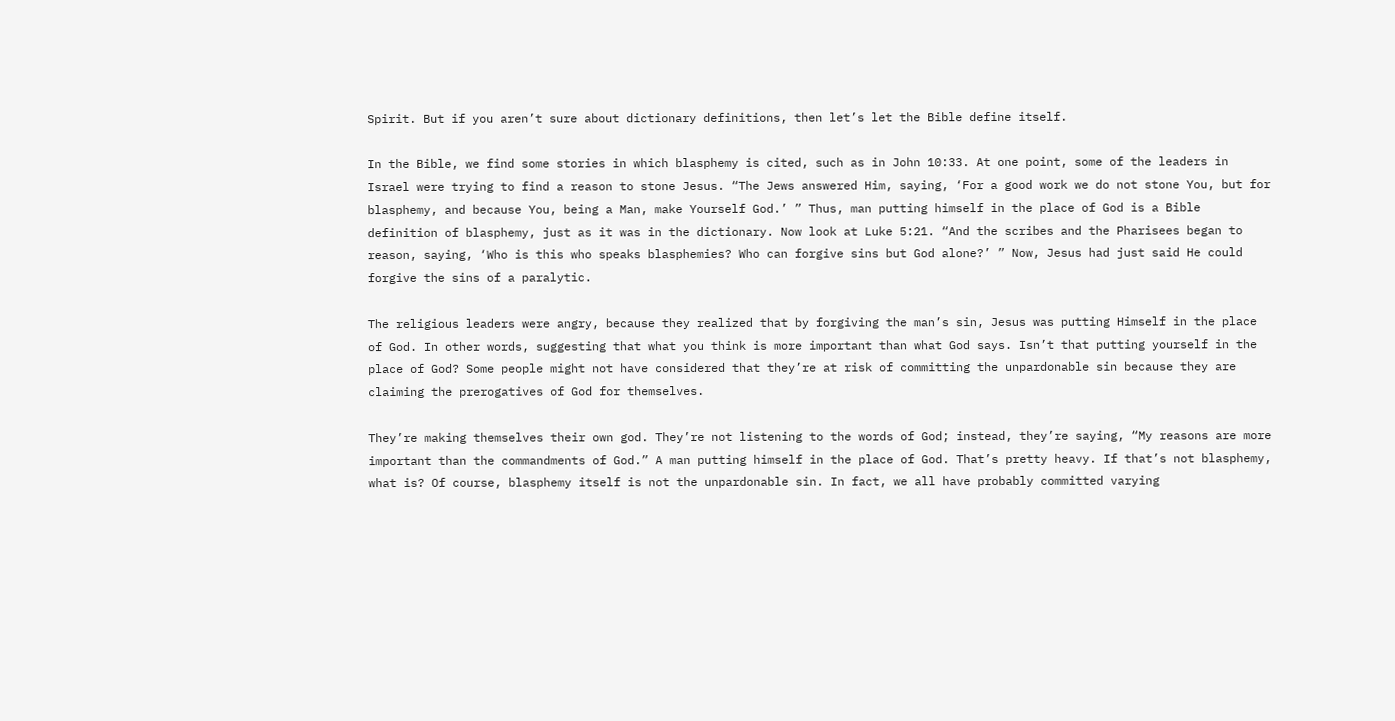Spirit. But if you aren’t sure about dictionary definitions, then let’s let the Bible define itself.

In the Bible, we find some stories in which blasphemy is cited, such as in John 10:33. At one point, some of the leaders in Israel were trying to find a reason to stone Jesus. “The Jews answered Him, saying, ‘For a good work we do not stone You, but for blasphemy, and because You, being a Man, make Yourself God.’ ” Thus, man putting himself in the place of God is a Bible definition of blasphemy, just as it was in the dictionary. Now look at Luke 5:21. “And the scribes and the Pharisees began to reason, saying, ‘Who is this who speaks blasphemies? Who can forgive sins but God alone?’ ” Now, Jesus had just said He could forgive the sins of a paralytic.

The religious leaders were angry, because they realized that by forgiving the man’s sin, Jesus was putting Himself in the place of God. In other words, suggesting that what you think is more important than what God says. Isn’t that putting yourself in the place of God? Some people might not have considered that they’re at risk of committing the unpardonable sin because they are claiming the prerogatives of God for themselves.

They’re making themselves their own god. They’re not listening to the words of God; instead, they’re saying, “My reasons are more important than the commandments of God.” A man putting himself in the place of God. That’s pretty heavy. If that’s not blasphemy, what is? Of course, blasphemy itself is not the unpardonable sin. In fact, we all have probably committed varying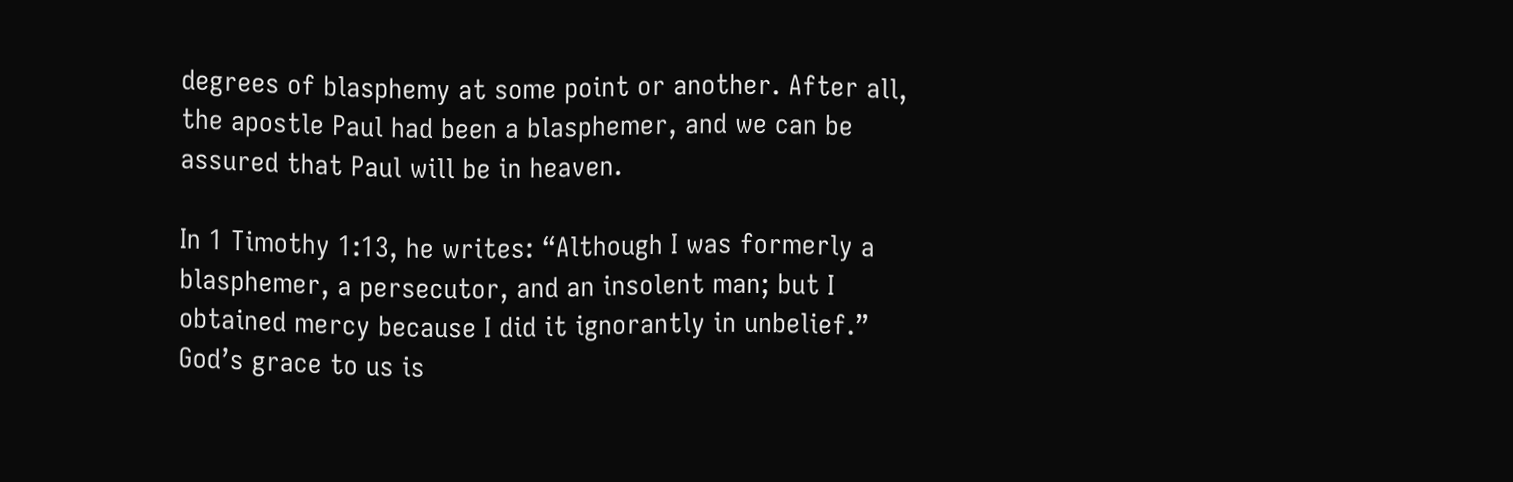degrees of blasphemy at some point or another. After all, the apostle Paul had been a blasphemer, and we can be assured that Paul will be in heaven.

In 1 Timothy 1:13, he writes: “Although I was formerly a blasphemer, a persecutor, and an insolent man; but I obtained mercy because I did it ignorantly in unbelief.” God’s grace to us is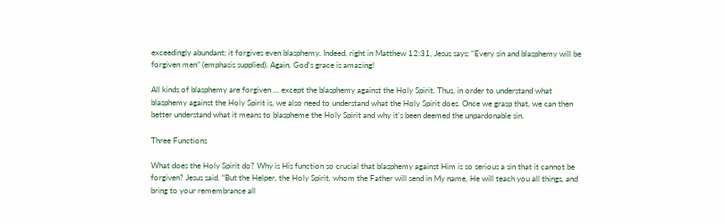exceedingly abundant; it forgives even blasphemy. Indeed, right in Matthew 12:31, Jesus says: “Every sin and blasphemy will be forgiven men” (emphasis supplied). Again, God’s grace is amazing!

All kinds of blasphemy are forgiven … except the blasphemy against the Holy Spirit. Thus, in order to understand what blasphemy against the Holy Spirit is, we also need to understand what the Holy Spirit does. Once we grasp that, we can then better understand what it means to blaspheme the Holy Spirit and why it’s been deemed the unpardonable sin.

Three Functions

What does the Holy Spirit do? Why is His function so crucial that blasphemy against Him is so serious a sin that it cannot be forgiven? Jesus said, “But the Helper, the Holy Spirit, whom the Father will send in My name, He will teach you all things, and bring to your remembrance all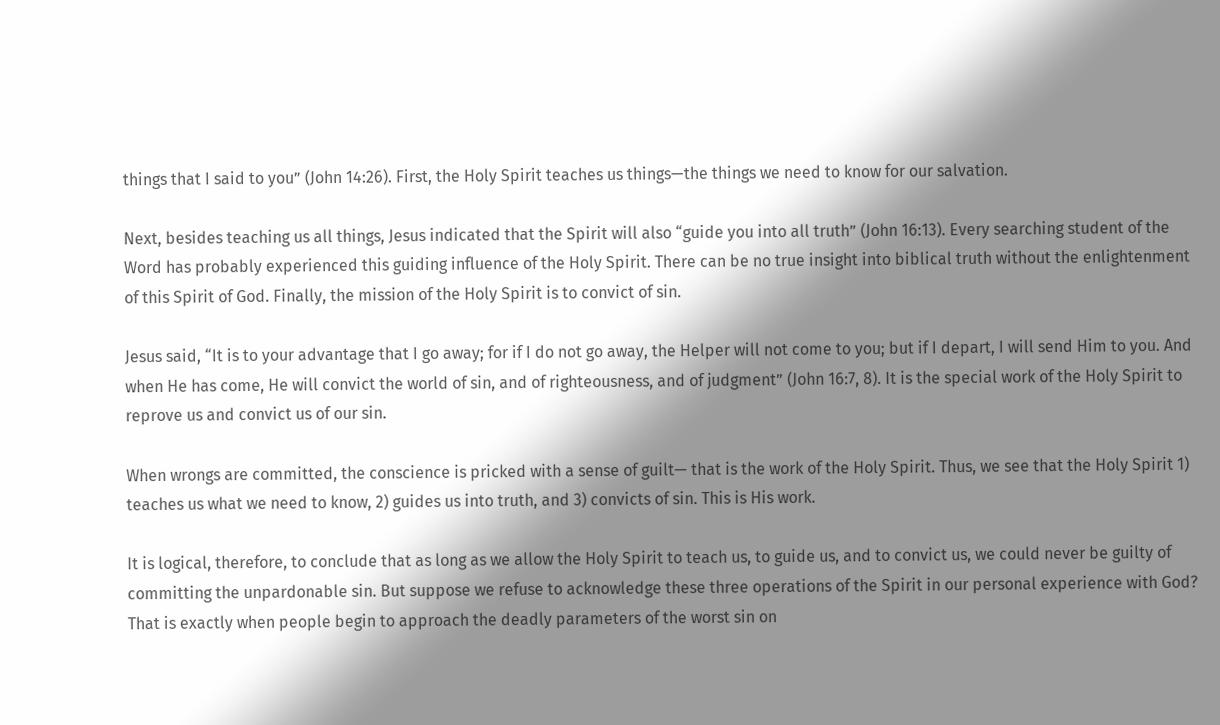things that I said to you” (John 14:26). First, the Holy Spirit teaches us things—the things we need to know for our salvation.

Next, besides teaching us all things, Jesus indicated that the Spirit will also “guide you into all truth” (John 16:13). Every searching student of the Word has probably experienced this guiding influence of the Holy Spirit. There can be no true insight into biblical truth without the enlightenment of this Spirit of God. Finally, the mission of the Holy Spirit is to convict of sin.

Jesus said, “It is to your advantage that I go away; for if I do not go away, the Helper will not come to you; but if I depart, I will send Him to you. And when He has come, He will convict the world of sin, and of righteousness, and of judgment” (John 16:7, 8). It is the special work of the Holy Spirit to reprove us and convict us of our sin.

When wrongs are committed, the conscience is pricked with a sense of guilt— that is the work of the Holy Spirit. Thus, we see that the Holy Spirit 1) teaches us what we need to know, 2) guides us into truth, and 3) convicts of sin. This is His work.

It is logical, therefore, to conclude that as long as we allow the Holy Spirit to teach us, to guide us, and to convict us, we could never be guilty of committing the unpardonable sin. But suppose we refuse to acknowledge these three operations of the Spirit in our personal experience with God? That is exactly when people begin to approach the deadly parameters of the worst sin on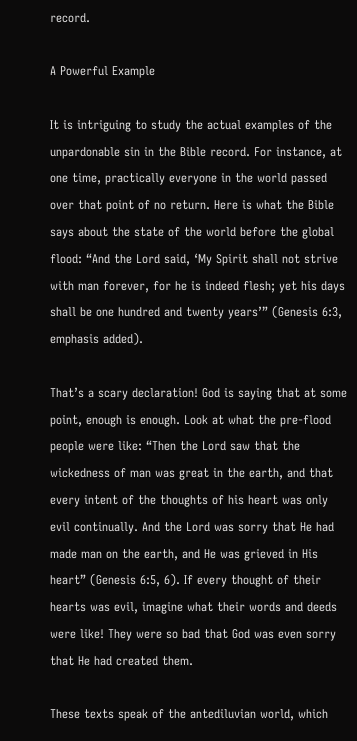record.

A Powerful Example

It is intriguing to study the actual examples of the unpardonable sin in the Bible record. For instance, at one time, practically everyone in the world passed over that point of no return. Here is what the Bible says about the state of the world before the global flood: “And the Lord said, ‘My Spirit shall not strive with man forever, for he is indeed flesh; yet his days shall be one hundred and twenty years’” (Genesis 6:3, emphasis added).

That’s a scary declaration! God is saying that at some point, enough is enough. Look at what the pre-flood people were like: “Then the Lord saw that the wickedness of man was great in the earth, and that every intent of the thoughts of his heart was only evil continually. And the Lord was sorry that He had made man on the earth, and He was grieved in His heart” (Genesis 6:5, 6). If every thought of their hearts was evil, imagine what their words and deeds were like! They were so bad that God was even sorry that He had created them.

These texts speak of the antediluvian world, which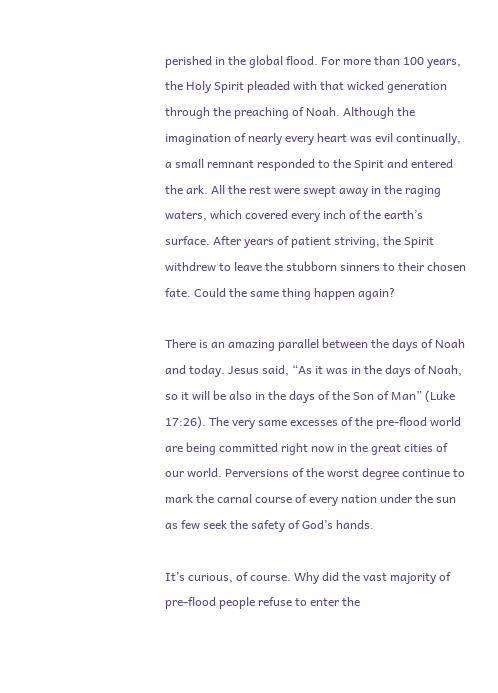perished in the global flood. For more than 100 years, the Holy Spirit pleaded with that wicked generation through the preaching of Noah. Although the imagination of nearly every heart was evil continually, a small remnant responded to the Spirit and entered the ark. All the rest were swept away in the raging waters, which covered every inch of the earth’s surface. After years of patient striving, the Spirit withdrew to leave the stubborn sinners to their chosen fate. Could the same thing happen again?

There is an amazing parallel between the days of Noah and today. Jesus said, “As it was in the days of Noah, so it will be also in the days of the Son of Man” (Luke 17:26). The very same excesses of the pre-flood world are being committed right now in the great cities of our world. Perversions of the worst degree continue to mark the carnal course of every nation under the sun as few seek the safety of God’s hands.

It’s curious, of course. Why did the vast majority of pre-flood people refuse to enter the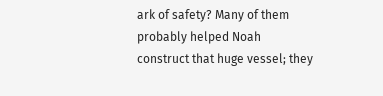ark of safety? Many of them probably helped Noah construct that huge vessel; they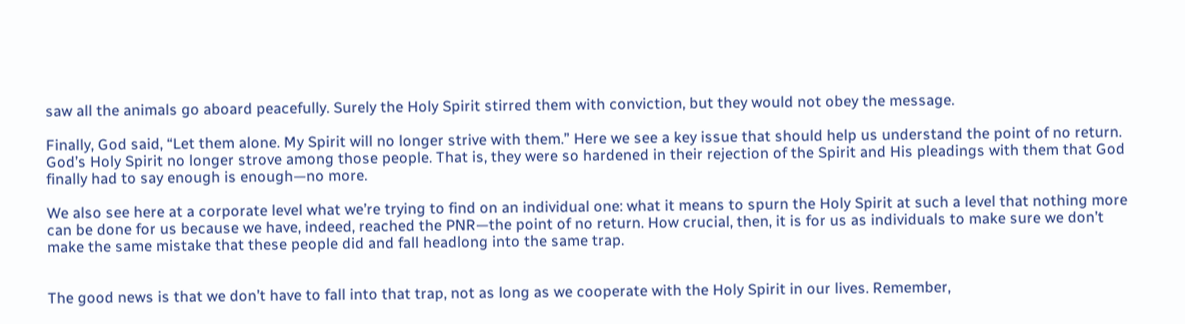saw all the animals go aboard peacefully. Surely the Holy Spirit stirred them with conviction, but they would not obey the message.

Finally, God said, “Let them alone. My Spirit will no longer strive with them.” Here we see a key issue that should help us understand the point of no return. God’s Holy Spirit no longer strove among those people. That is, they were so hardened in their rejection of the Spirit and His pleadings with them that God finally had to say enough is enough—no more.

We also see here at a corporate level what we’re trying to find on an individual one: what it means to spurn the Holy Spirit at such a level that nothing more can be done for us because we have, indeed, reached the PNR—the point of no return. How crucial, then, it is for us as individuals to make sure we don’t make the same mistake that these people did and fall headlong into the same trap.


The good news is that we don’t have to fall into that trap, not as long as we cooperate with the Holy Spirit in our lives. Remember,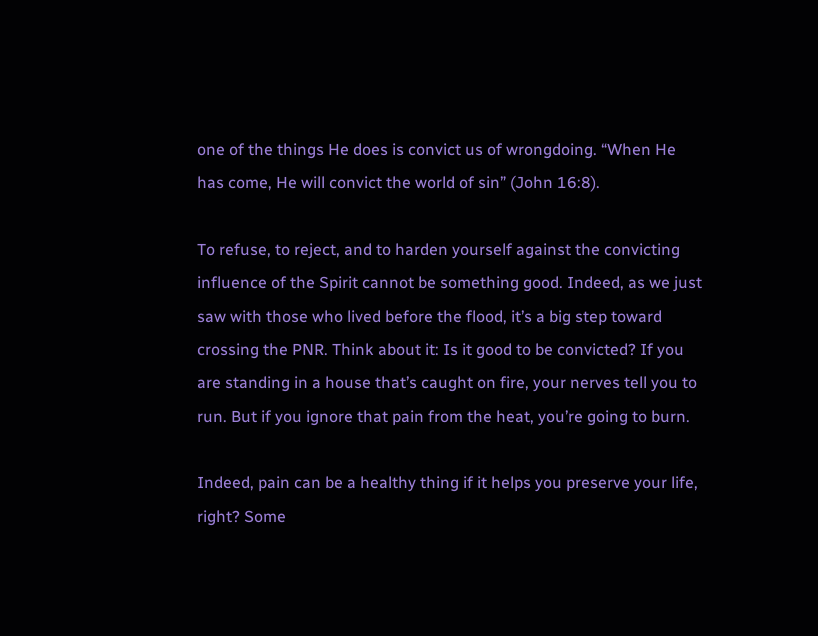one of the things He does is convict us of wrongdoing. “When He has come, He will convict the world of sin” (John 16:8).

To refuse, to reject, and to harden yourself against the convicting influence of the Spirit cannot be something good. Indeed, as we just saw with those who lived before the flood, it’s a big step toward crossing the PNR. Think about it: Is it good to be convicted? If you are standing in a house that’s caught on fire, your nerves tell you to run. But if you ignore that pain from the heat, you’re going to burn.

Indeed, pain can be a healthy thing if it helps you preserve your life, right? Some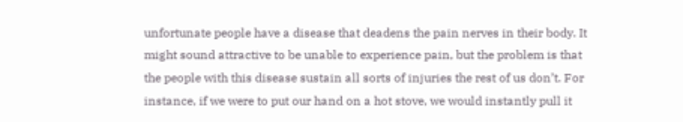unfortunate people have a disease that deadens the pain nerves in their body. It might sound attractive to be unable to experience pain, but the problem is that the people with this disease sustain all sorts of injuries the rest of us don’t. For instance, if we were to put our hand on a hot stove, we would instantly pull it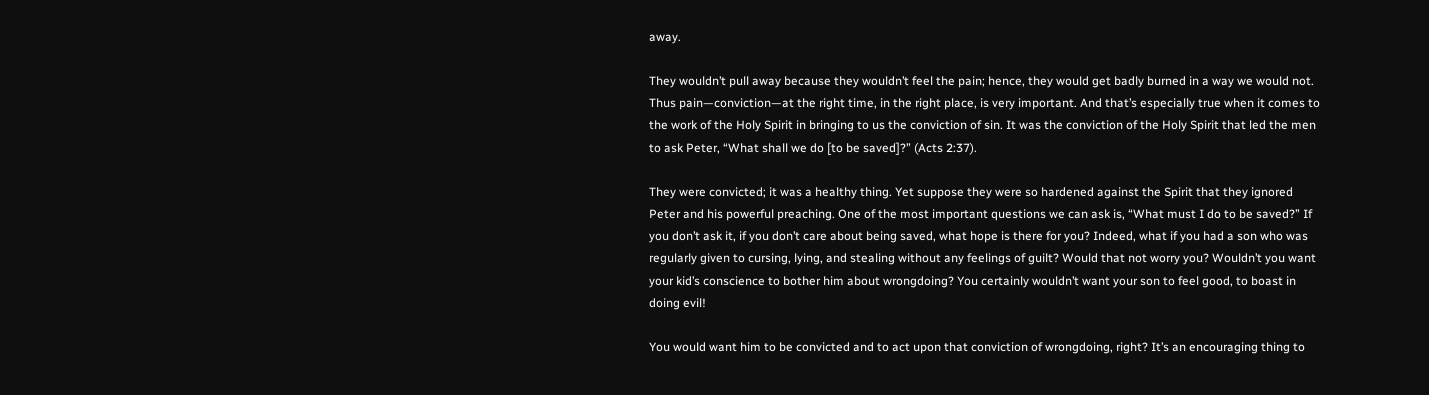away.

They wouldn’t pull away because they wouldn’t feel the pain; hence, they would get badly burned in a way we would not. Thus pain—conviction—at the right time, in the right place, is very important. And that’s especially true when it comes to the work of the Holy Spirit in bringing to us the conviction of sin. It was the conviction of the Holy Spirit that led the men to ask Peter, “What shall we do [to be saved]?” (Acts 2:37).

They were convicted; it was a healthy thing. Yet suppose they were so hardened against the Spirit that they ignored Peter and his powerful preaching. One of the most important questions we can ask is, “What must I do to be saved?” If you don’t ask it, if you don’t care about being saved, what hope is there for you? Indeed, what if you had a son who was regularly given to cursing, lying, and stealing without any feelings of guilt? Would that not worry you? Wouldn’t you want your kid’s conscience to bother him about wrongdoing? You certainly wouldn’t want your son to feel good, to boast in doing evil!

You would want him to be convicted and to act upon that conviction of wrongdoing, right? It’s an encouraging thing to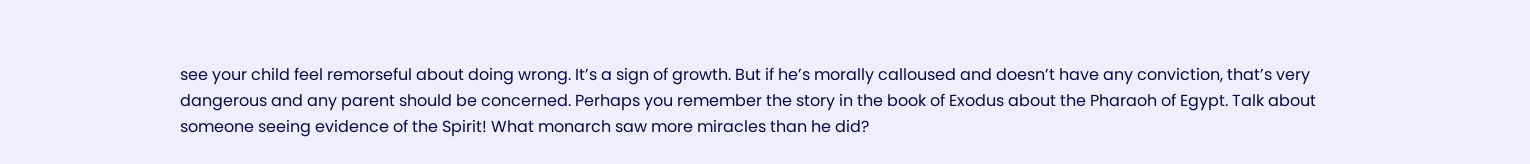see your child feel remorseful about doing wrong. It’s a sign of growth. But if he’s morally calloused and doesn’t have any conviction, that’s very dangerous and any parent should be concerned. Perhaps you remember the story in the book of Exodus about the Pharaoh of Egypt. Talk about someone seeing evidence of the Spirit! What monarch saw more miracles than he did?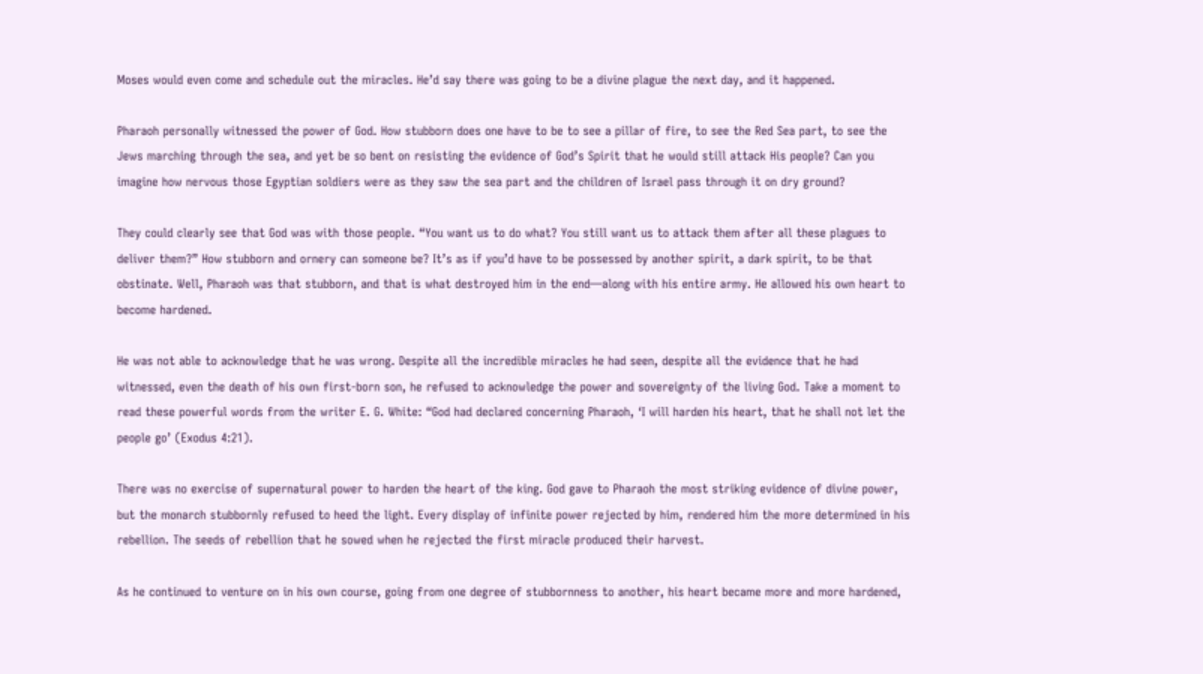Moses would even come and schedule out the miracles. He’d say there was going to be a divine plague the next day, and it happened.

Pharaoh personally witnessed the power of God. How stubborn does one have to be to see a pillar of fire, to see the Red Sea part, to see the Jews marching through the sea, and yet be so bent on resisting the evidence of God’s Spirit that he would still attack His people? Can you imagine how nervous those Egyptian soldiers were as they saw the sea part and the children of Israel pass through it on dry ground?

They could clearly see that God was with those people. “You want us to do what? You still want us to attack them after all these plagues to deliver them?” How stubborn and ornery can someone be? It’s as if you’d have to be possessed by another spirit, a dark spirit, to be that obstinate. Well, Pharaoh was that stubborn, and that is what destroyed him in the end—along with his entire army. He allowed his own heart to become hardened.

He was not able to acknowledge that he was wrong. Despite all the incredible miracles he had seen, despite all the evidence that he had witnessed, even the death of his own first-born son, he refused to acknowledge the power and sovereignty of the living God. Take a moment to read these powerful words from the writer E. G. White: “God had declared concerning Pharaoh, ‘I will harden his heart, that he shall not let the people go’ (Exodus 4:21).

There was no exercise of supernatural power to harden the heart of the king. God gave to Pharaoh the most striking evidence of divine power, but the monarch stubbornly refused to heed the light. Every display of infinite power rejected by him, rendered him the more determined in his rebellion. The seeds of rebellion that he sowed when he rejected the first miracle produced their harvest.

As he continued to venture on in his own course, going from one degree of stubbornness to another, his heart became more and more hardened,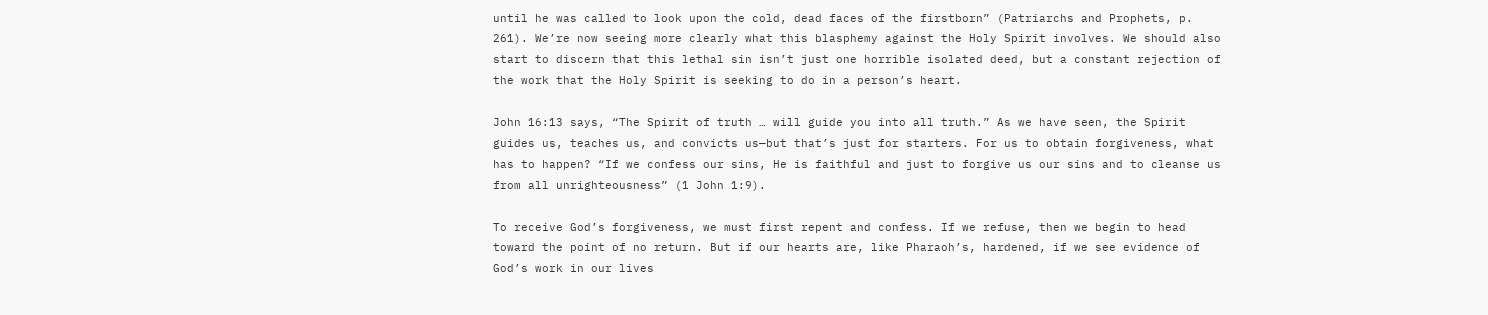until he was called to look upon the cold, dead faces of the firstborn” (Patriarchs and Prophets, p. 261). We’re now seeing more clearly what this blasphemy against the Holy Spirit involves. We should also start to discern that this lethal sin isn’t just one horrible isolated deed, but a constant rejection of the work that the Holy Spirit is seeking to do in a person’s heart.

John 16:13 says, “The Spirit of truth … will guide you into all truth.” As we have seen, the Spirit guides us, teaches us, and convicts us—but that’s just for starters. For us to obtain forgiveness, what has to happen? “If we confess our sins, He is faithful and just to forgive us our sins and to cleanse us from all unrighteousness” (1 John 1:9).

To receive God’s forgiveness, we must first repent and confess. If we refuse, then we begin to head toward the point of no return. But if our hearts are, like Pharaoh’s, hardened, if we see evidence of God’s work in our lives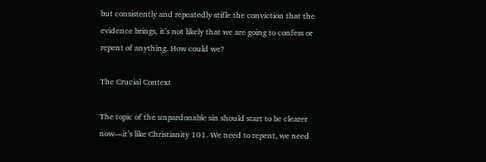but consistently and repeatedly stifle the conviction that the evidence brings, it’s not likely that we are going to confess or repent of anything. How could we?

The Crucial Context

The topic of the unpardonable sin should start to be clearer now—it’s like Christianity 101. We need to repent, we need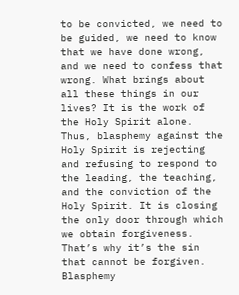to be convicted, we need to be guided, we need to know that we have done wrong, and we need to confess that wrong. What brings about all these things in our lives? It is the work of the Holy Spirit alone. Thus, blasphemy against the Holy Spirit is rejecting and refusing to respond to the leading, the teaching, and the conviction of the Holy Spirit. It is closing the only door through which we obtain forgiveness. That’s why it’s the sin that cannot be forgiven. Blasphemy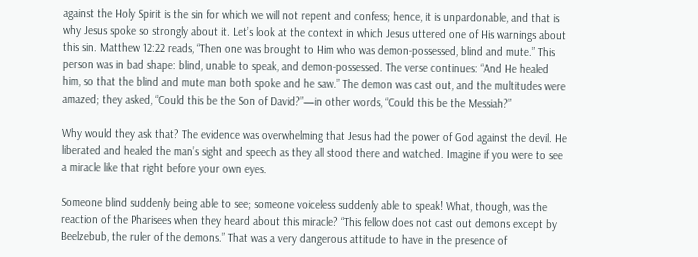against the Holy Spirit is the sin for which we will not repent and confess; hence, it is unpardonable, and that is why Jesus spoke so strongly about it. Let’s look at the context in which Jesus uttered one of His warnings about this sin. Matthew 12:22 reads, “Then one was brought to Him who was demon-possessed, blind and mute.” This person was in bad shape: blind, unable to speak, and demon-possessed. The verse continues: “And He healed him, so that the blind and mute man both spoke and he saw.” The demon was cast out, and the multitudes were amazed; they asked, “Could this be the Son of David?”—in other words, “Could this be the Messiah?”

Why would they ask that? The evidence was overwhelming that Jesus had the power of God against the devil. He liberated and healed the man’s sight and speech as they all stood there and watched. Imagine if you were to see a miracle like that right before your own eyes.

Someone blind suddenly being able to see; someone voiceless suddenly able to speak! What, though, was the reaction of the Pharisees when they heard about this miracle? “This fellow does not cast out demons except by Beelzebub, the ruler of the demons.” That was a very dangerous attitude to have in the presence of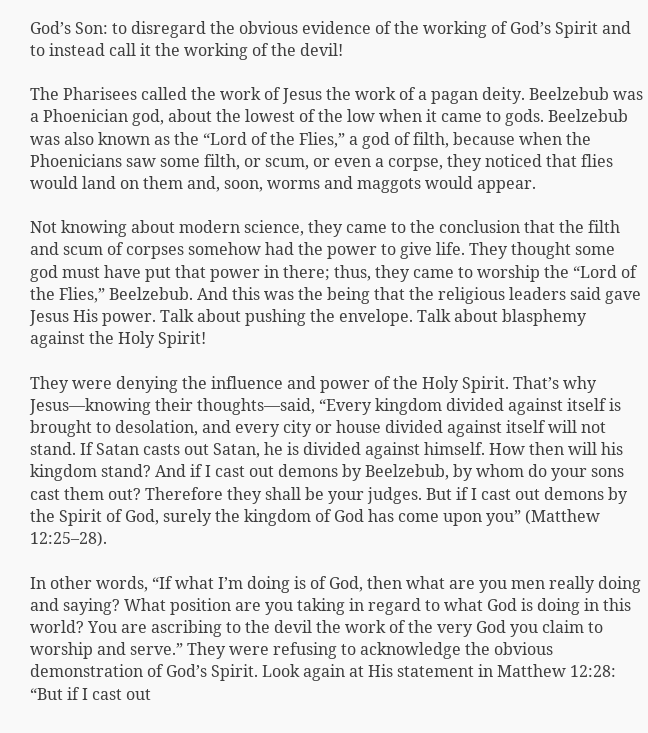God’s Son: to disregard the obvious evidence of the working of God’s Spirit and to instead call it the working of the devil!

The Pharisees called the work of Jesus the work of a pagan deity. Beelzebub was a Phoenician god, about the lowest of the low when it came to gods. Beelzebub was also known as the “Lord of the Flies,” a god of filth, because when the Phoenicians saw some filth, or scum, or even a corpse, they noticed that flies would land on them and, soon, worms and maggots would appear.

Not knowing about modern science, they came to the conclusion that the filth and scum of corpses somehow had the power to give life. They thought some god must have put that power in there; thus, they came to worship the “Lord of the Flies,” Beelzebub. And this was the being that the religious leaders said gave Jesus His power. Talk about pushing the envelope. Talk about blasphemy against the Holy Spirit!

They were denying the influence and power of the Holy Spirit. That’s why Jesus—knowing their thoughts—said, “Every kingdom divided against itself is brought to desolation, and every city or house divided against itself will not stand. If Satan casts out Satan, he is divided against himself. How then will his kingdom stand? And if I cast out demons by Beelzebub, by whom do your sons cast them out? Therefore they shall be your judges. But if I cast out demons by the Spirit of God, surely the kingdom of God has come upon you” (Matthew 12:25–28).

In other words, “If what I’m doing is of God, then what are you men really doing and saying? What position are you taking in regard to what God is doing in this world? You are ascribing to the devil the work of the very God you claim to worship and serve.” They were refusing to acknowledge the obvious demonstration of God’s Spirit. Look again at His statement in Matthew 12:28: “But if I cast out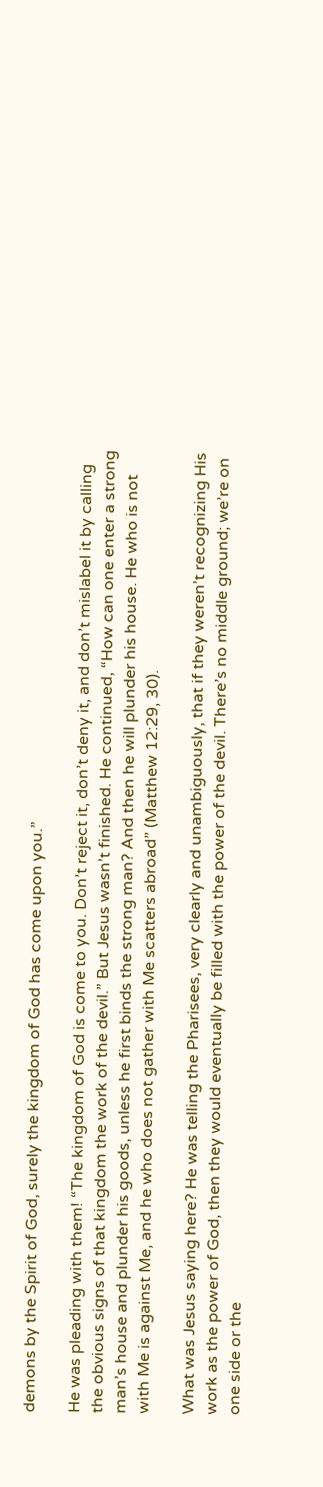demons by the Spirit of God, surely the kingdom of God has come upon you.”

He was pleading with them! “The kingdom of God is come to you. Don’t reject it, don’t deny it, and don’t mislabel it by calling the obvious signs of that kingdom the work of the devil.” But Jesus wasn’t finished. He continued, “How can one enter a strong man’s house and plunder his goods, unless he first binds the strong man? And then he will plunder his house. He who is not with Me is against Me, and he who does not gather with Me scatters abroad” (Matthew 12:29, 30).

What was Jesus saying here? He was telling the Pharisees, very clearly and unambiguously, that if they weren’t recognizing His work as the power of God, then they would eventually be filled with the power of the devil. There’s no middle ground; we’re on one side or the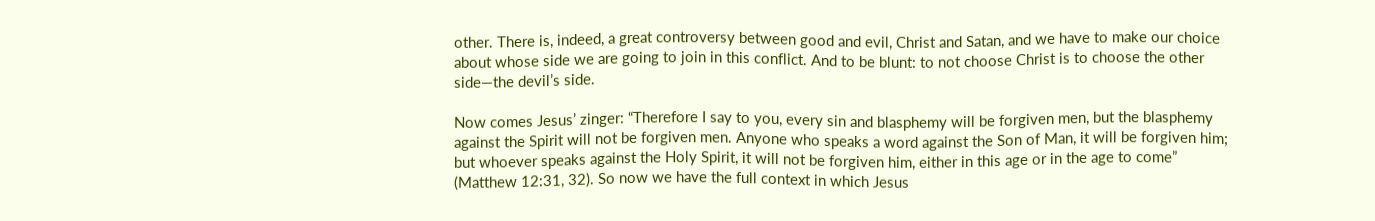other. There is, indeed, a great controversy between good and evil, Christ and Satan, and we have to make our choice about whose side we are going to join in this conflict. And to be blunt: to not choose Christ is to choose the other side—the devil’s side.

Now comes Jesus’ zinger: “Therefore I say to you, every sin and blasphemy will be forgiven men, but the blasphemy against the Spirit will not be forgiven men. Anyone who speaks a word against the Son of Man, it will be forgiven him; but whoever speaks against the Holy Spirit, it will not be forgiven him, either in this age or in the age to come” (Matthew 12:31, 32). So now we have the full context in which Jesus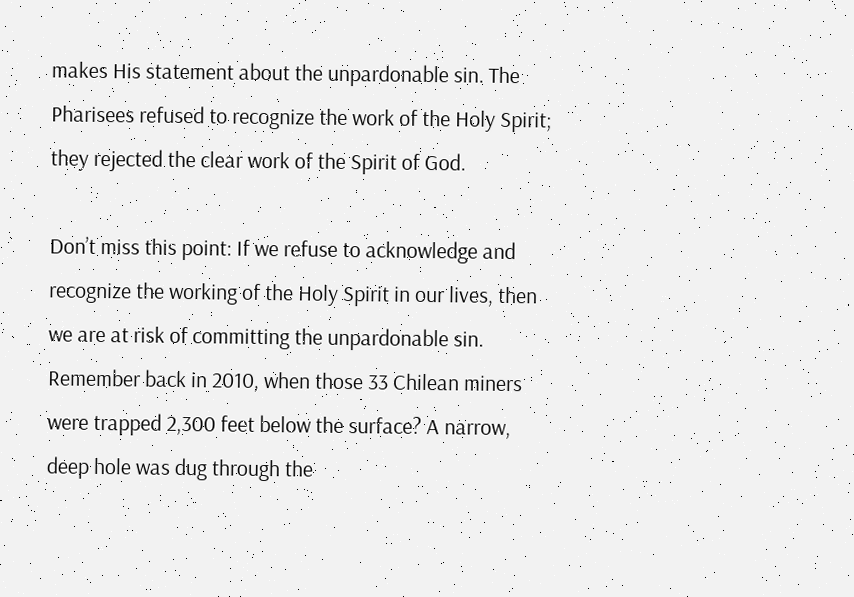makes His statement about the unpardonable sin. The Pharisees refused to recognize the work of the Holy Spirit; they rejected the clear work of the Spirit of God.

Don’t miss this point: If we refuse to acknowledge and recognize the working of the Holy Spirit in our lives, then we are at risk of committing the unpardonable sin. Remember back in 2010, when those 33 Chilean miners were trapped 2,300 feet below the surface? A narrow, deep hole was dug through the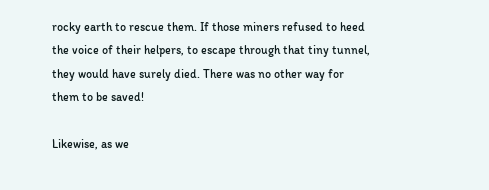rocky earth to rescue them. If those miners refused to heed the voice of their helpers, to escape through that tiny tunnel, they would have surely died. There was no other way for them to be saved!

Likewise, as we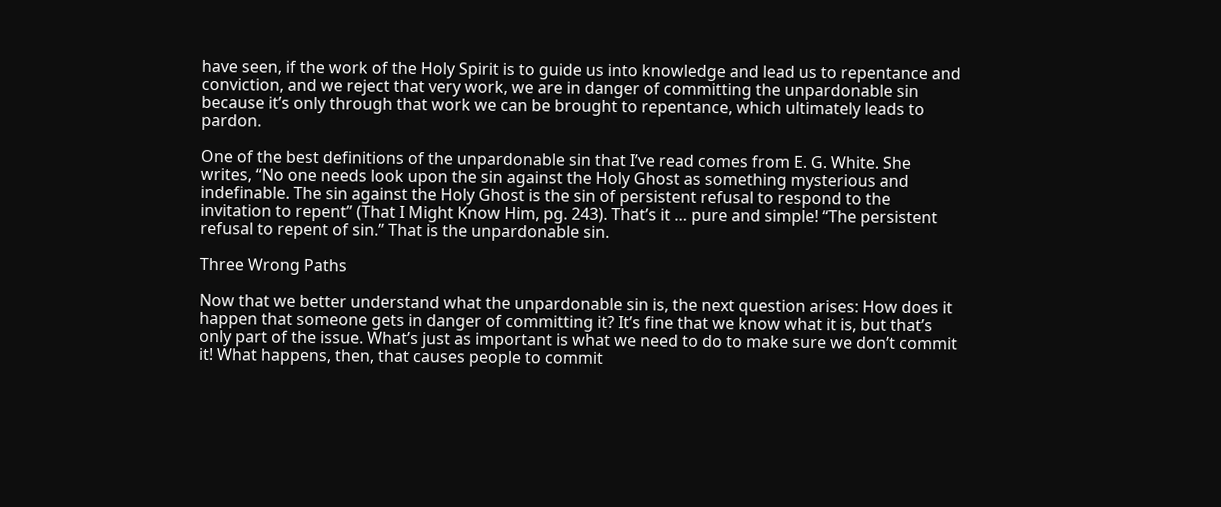have seen, if the work of the Holy Spirit is to guide us into knowledge and lead us to repentance and conviction, and we reject that very work, we are in danger of committing the unpardonable sin because it’s only through that work we can be brought to repentance, which ultimately leads to pardon.

One of the best definitions of the unpardonable sin that I’ve read comes from E. G. White. She writes, “No one needs look upon the sin against the Holy Ghost as something mysterious and indefinable. The sin against the Holy Ghost is the sin of persistent refusal to respond to the invitation to repent” (That I Might Know Him, pg. 243). That’s it … pure and simple! “The persistent refusal to repent of sin.” That is the unpardonable sin.

Three Wrong Paths

Now that we better understand what the unpardonable sin is, the next question arises: How does it happen that someone gets in danger of committing it? It’s fine that we know what it is, but that’s only part of the issue. What’s just as important is what we need to do to make sure we don’t commit it! What happens, then, that causes people to commit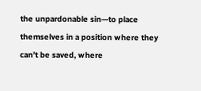the unpardonable sin—to place themselves in a position where they can’t be saved, where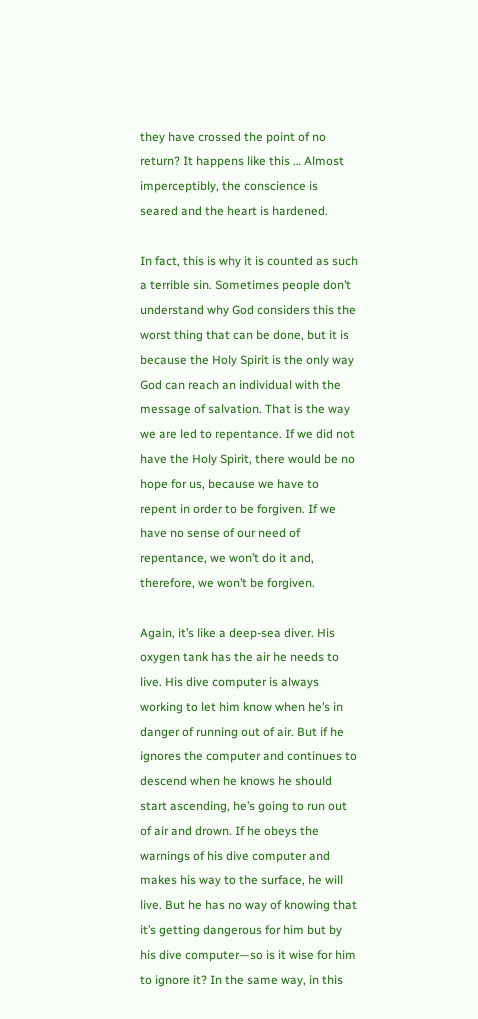they have crossed the point of no return? It happens like this … Almost imperceptibly, the conscience is seared and the heart is hardened.

In fact, this is why it is counted as such a terrible sin. Sometimes people don’t understand why God considers this the worst thing that can be done, but it is because the Holy Spirit is the only way God can reach an individual with the message of salvation. That is the way we are led to repentance. If we did not have the Holy Spirit, there would be no hope for us, because we have to repent in order to be forgiven. If we have no sense of our need of repentance, we won’t do it and, therefore, we won’t be forgiven.

Again, it’s like a deep-sea diver. His oxygen tank has the air he needs to live. His dive computer is always working to let him know when he’s in danger of running out of air. But if he ignores the computer and continues to descend when he knows he should start ascending, he’s going to run out of air and drown. If he obeys the warnings of his dive computer and makes his way to the surface, he will live. But he has no way of knowing that it’s getting dangerous for him but by his dive computer—so is it wise for him to ignore it? In the same way, in this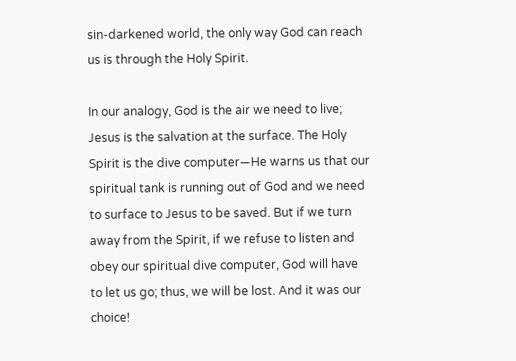sin-darkened world, the only way God can reach us is through the Holy Spirit.

In our analogy, God is the air we need to live; Jesus is the salvation at the surface. The Holy Spirit is the dive computer—He warns us that our spiritual tank is running out of God and we need to surface to Jesus to be saved. But if we turn away from the Spirit, if we refuse to listen and obey our spiritual dive computer, God will have to let us go; thus, we will be lost. And it was our choice!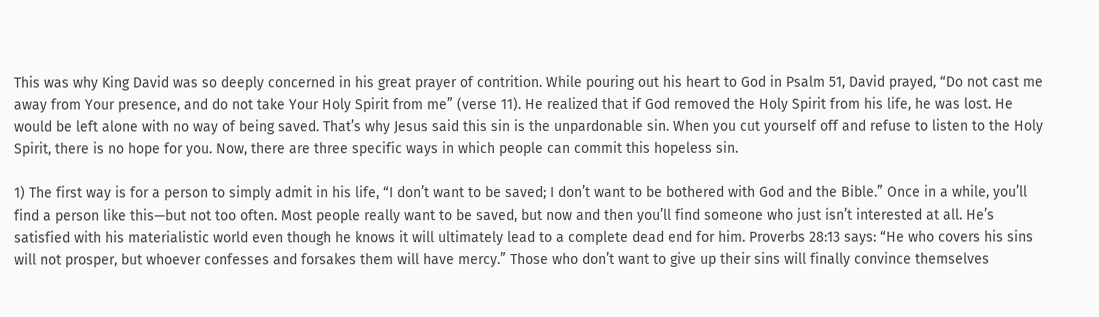This was why King David was so deeply concerned in his great prayer of contrition. While pouring out his heart to God in Psalm 51, David prayed, “Do not cast me away from Your presence, and do not take Your Holy Spirit from me” (verse 11). He realized that if God removed the Holy Spirit from his life, he was lost. He would be left alone with no way of being saved. That’s why Jesus said this sin is the unpardonable sin. When you cut yourself off and refuse to listen to the Holy Spirit, there is no hope for you. Now, there are three specific ways in which people can commit this hopeless sin.

1) The first way is for a person to simply admit in his life, “I don’t want to be saved; I don’t want to be bothered with God and the Bible.” Once in a while, you’ll find a person like this—but not too often. Most people really want to be saved, but now and then you’ll find someone who just isn’t interested at all. He’s satisfied with his materialistic world even though he knows it will ultimately lead to a complete dead end for him. Proverbs 28:13 says: “He who covers his sins will not prosper, but whoever confesses and forsakes them will have mercy.” Those who don’t want to give up their sins will finally convince themselves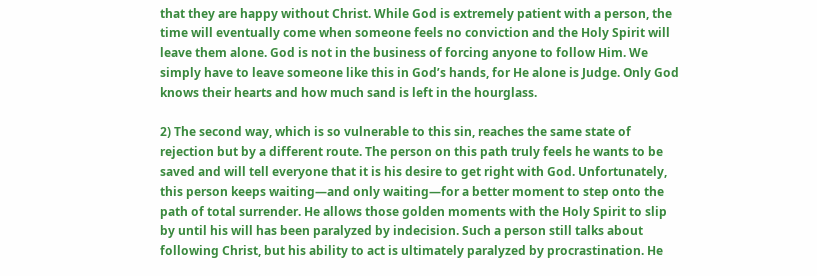that they are happy without Christ. While God is extremely patient with a person, the time will eventually come when someone feels no conviction and the Holy Spirit will leave them alone. God is not in the business of forcing anyone to follow Him. We simply have to leave someone like this in God’s hands, for He alone is Judge. Only God knows their hearts and how much sand is left in the hourglass.

2) The second way, which is so vulnerable to this sin, reaches the same state of rejection but by a different route. The person on this path truly feels he wants to be saved and will tell everyone that it is his desire to get right with God. Unfortunately, this person keeps waiting—and only waiting—for a better moment to step onto the path of total surrender. He allows those golden moments with the Holy Spirit to slip by until his will has been paralyzed by indecision. Such a person still talks about following Christ, but his ability to act is ultimately paralyzed by procrastination. He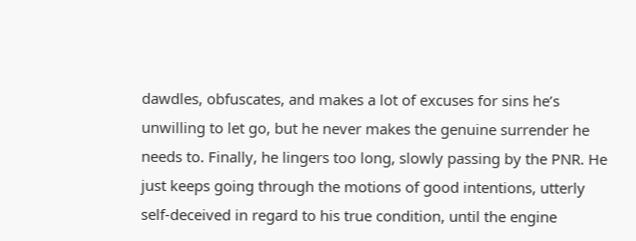dawdles, obfuscates, and makes a lot of excuses for sins he’s unwilling to let go, but he never makes the genuine surrender he needs to. Finally, he lingers too long, slowly passing by the PNR. He just keeps going through the motions of good intentions, utterly self-deceived in regard to his true condition, until the engine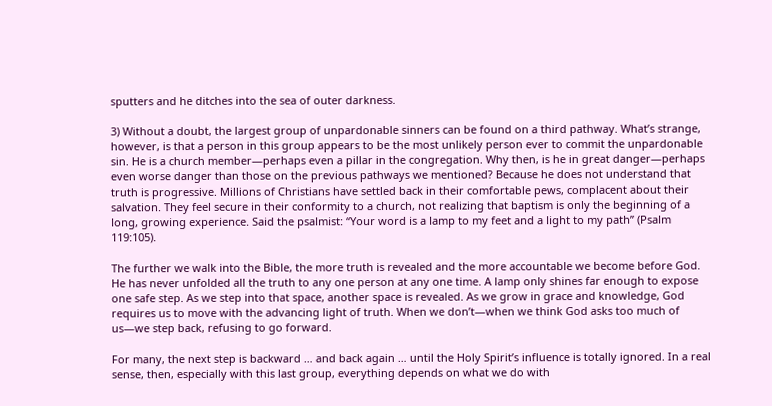sputters and he ditches into the sea of outer darkness.

3) Without a doubt, the largest group of unpardonable sinners can be found on a third pathway. What’s strange, however, is that a person in this group appears to be the most unlikely person ever to commit the unpardonable sin. He is a church member—perhaps even a pillar in the congregation. Why then, is he in great danger—perhaps even worse danger than those on the previous pathways we mentioned? Because he does not understand that truth is progressive. Millions of Christians have settled back in their comfortable pews, complacent about their salvation. They feel secure in their conformity to a church, not realizing that baptism is only the beginning of a long, growing experience. Said the psalmist: “Your word is a lamp to my feet and a light to my path” (Psalm 119:105).

The further we walk into the Bible, the more truth is revealed and the more accountable we become before God. He has never unfolded all the truth to any one person at any one time. A lamp only shines far enough to expose one safe step. As we step into that space, another space is revealed. As we grow in grace and knowledge, God requires us to move with the advancing light of truth. When we don’t—when we think God asks too much of us—we step back, refusing to go forward.

For many, the next step is backward … and back again … until the Holy Spirit’s influence is totally ignored. In a real sense, then, especially with this last group, everything depends on what we do with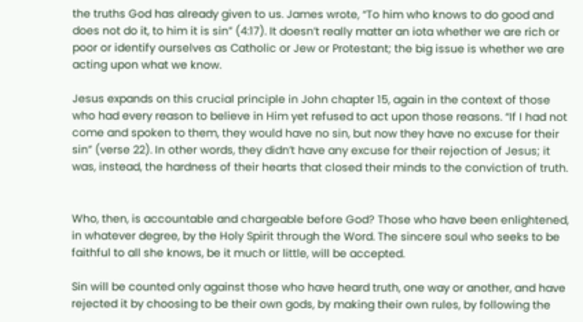the truths God has already given to us. James wrote, “To him who knows to do good and does not do it, to him it is sin” (4:17). It doesn’t really matter an iota whether we are rich or poor or identify ourselves as Catholic or Jew or Protestant; the big issue is whether we are acting upon what we know.

Jesus expands on this crucial principle in John chapter 15, again in the context of those who had every reason to believe in Him yet refused to act upon those reasons. “If I had not come and spoken to them, they would have no sin, but now they have no excuse for their sin” (verse 22). In other words, they didn’t have any excuse for their rejection of Jesus; it was, instead, the hardness of their hearts that closed their minds to the conviction of truth.


Who, then, is accountable and chargeable before God? Those who have been enlightened, in whatever degree, by the Holy Spirit through the Word. The sincere soul who seeks to be faithful to all she knows, be it much or little, will be accepted.

Sin will be counted only against those who have heard truth, one way or another, and have rejected it by choosing to be their own gods, by making their own rules, by following the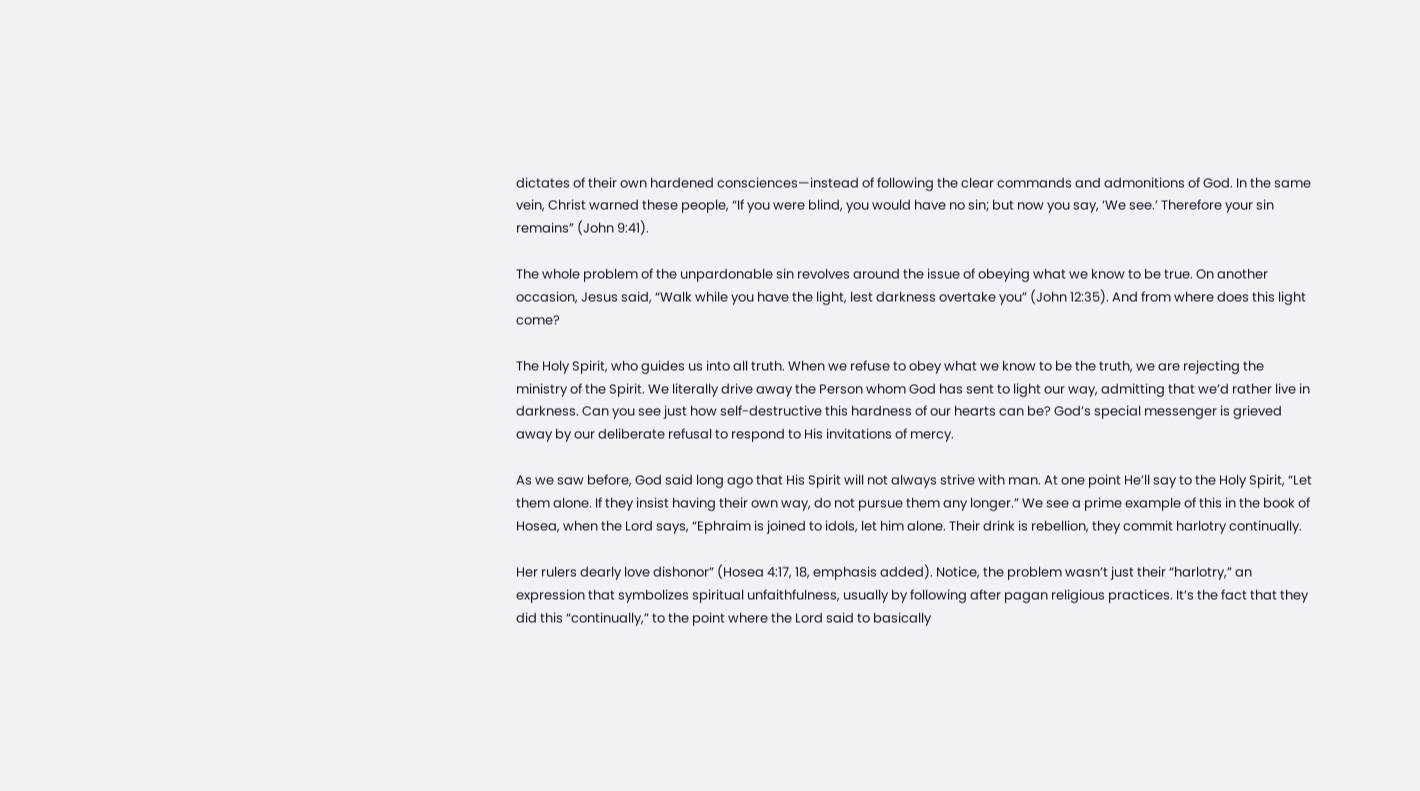dictates of their own hardened consciences—instead of following the clear commands and admonitions of God. In the same vein, Christ warned these people, “If you were blind, you would have no sin; but now you say, ‘We see.’ Therefore your sin remains” (John 9:41).

The whole problem of the unpardonable sin revolves around the issue of obeying what we know to be true. On another occasion, Jesus said, “Walk while you have the light, lest darkness overtake you” (John 12:35). And from where does this light come?

The Holy Spirit, who guides us into all truth. When we refuse to obey what we know to be the truth, we are rejecting the ministry of the Spirit. We literally drive away the Person whom God has sent to light our way, admitting that we’d rather live in darkness. Can you see just how self-destructive this hardness of our hearts can be? God’s special messenger is grieved away by our deliberate refusal to respond to His invitations of mercy.

As we saw before, God said long ago that His Spirit will not always strive with man. At one point He’ll say to the Holy Spirit, “Let them alone. If they insist having their own way, do not pursue them any longer.” We see a prime example of this in the book of Hosea, when the Lord says, “Ephraim is joined to idols, let him alone. Their drink is rebellion, they commit harlotry continually.

Her rulers dearly love dishonor” (Hosea 4:17, 18, emphasis added). Notice, the problem wasn’t just their “harlotry,” an expression that symbolizes spiritual unfaithfulness, usually by following after pagan religious practices. It’s the fact that they did this “continually,” to the point where the Lord said to basically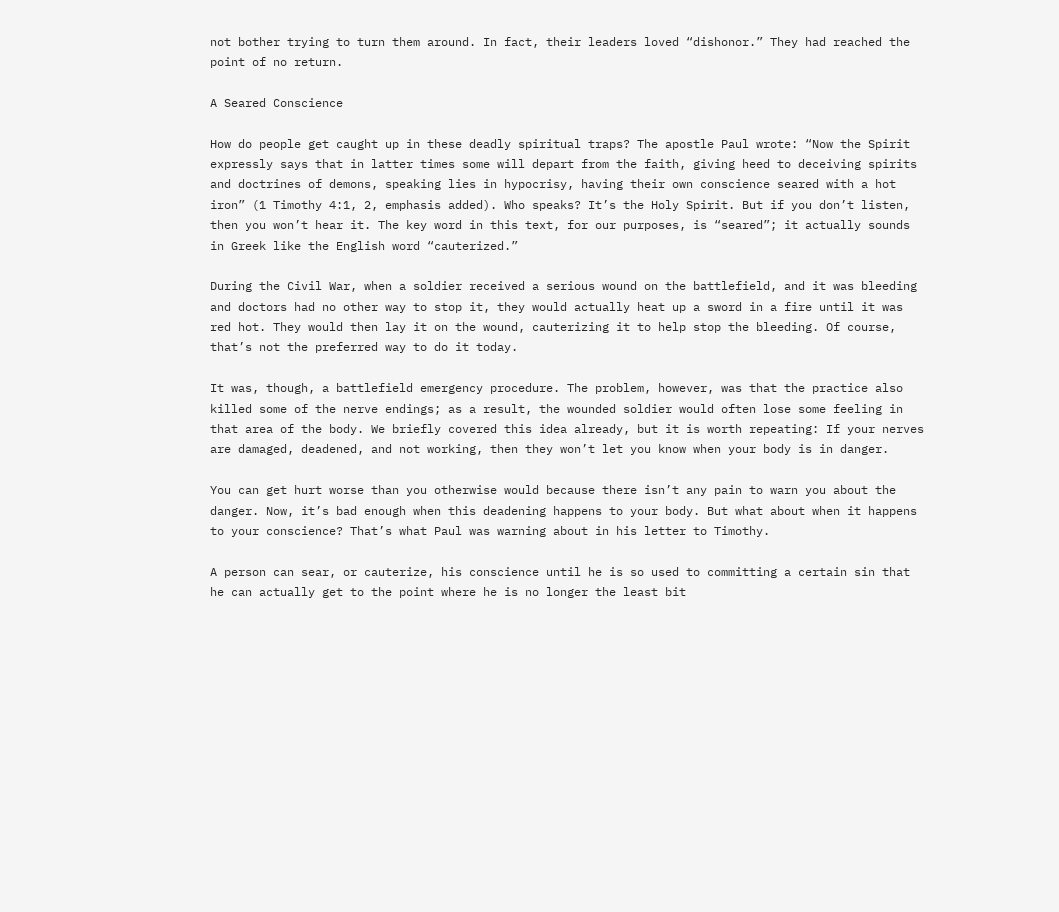not bother trying to turn them around. In fact, their leaders loved “dishonor.” They had reached the point of no return.

A Seared Conscience

How do people get caught up in these deadly spiritual traps? The apostle Paul wrote: “Now the Spirit expressly says that in latter times some will depart from the faith, giving heed to deceiving spirits and doctrines of demons, speaking lies in hypocrisy, having their own conscience seared with a hot iron” (1 Timothy 4:1, 2, emphasis added). Who speaks? It’s the Holy Spirit. But if you don’t listen, then you won’t hear it. The key word in this text, for our purposes, is “seared”; it actually sounds in Greek like the English word “cauterized.”

During the Civil War, when a soldier received a serious wound on the battlefield, and it was bleeding and doctors had no other way to stop it, they would actually heat up a sword in a fire until it was red hot. They would then lay it on the wound, cauterizing it to help stop the bleeding. Of course, that’s not the preferred way to do it today.

It was, though, a battlefield emergency procedure. The problem, however, was that the practice also killed some of the nerve endings; as a result, the wounded soldier would often lose some feeling in that area of the body. We briefly covered this idea already, but it is worth repeating: If your nerves are damaged, deadened, and not working, then they won’t let you know when your body is in danger.

You can get hurt worse than you otherwise would because there isn’t any pain to warn you about the danger. Now, it’s bad enough when this deadening happens to your body. But what about when it happens to your conscience? That’s what Paul was warning about in his letter to Timothy.

A person can sear, or cauterize, his conscience until he is so used to committing a certain sin that he can actually get to the point where he is no longer the least bit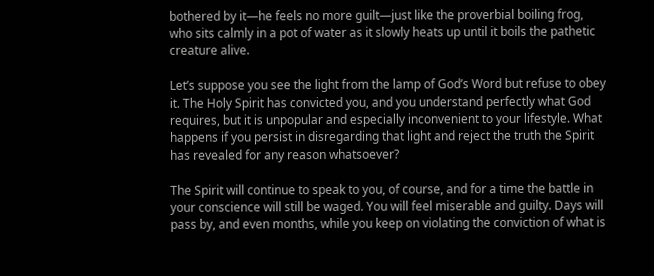bothered by it—he feels no more guilt—just like the proverbial boiling frog, who sits calmly in a pot of water as it slowly heats up until it boils the pathetic creature alive.

Let’s suppose you see the light from the lamp of God’s Word but refuse to obey it. The Holy Spirit has convicted you, and you understand perfectly what God requires, but it is unpopular and especially inconvenient to your lifestyle. What happens if you persist in disregarding that light and reject the truth the Spirit has revealed for any reason whatsoever?

The Spirit will continue to speak to you, of course, and for a time the battle in your conscience will still be waged. You will feel miserable and guilty. Days will pass by, and even months, while you keep on violating the conviction of what is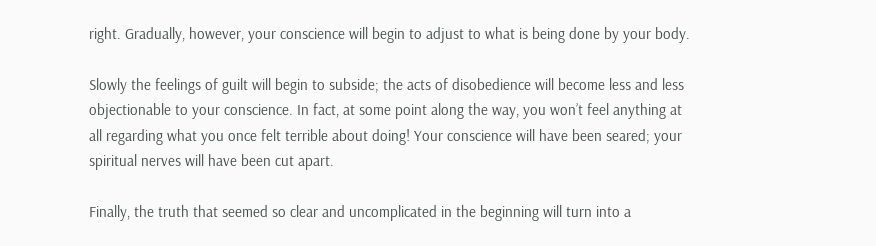right. Gradually, however, your conscience will begin to adjust to what is being done by your body.

Slowly the feelings of guilt will begin to subside; the acts of disobedience will become less and less objectionable to your conscience. In fact, at some point along the way, you won’t feel anything at all regarding what you once felt terrible about doing! Your conscience will have been seared; your spiritual nerves will have been cut apart.

Finally, the truth that seemed so clear and uncomplicated in the beginning will turn into a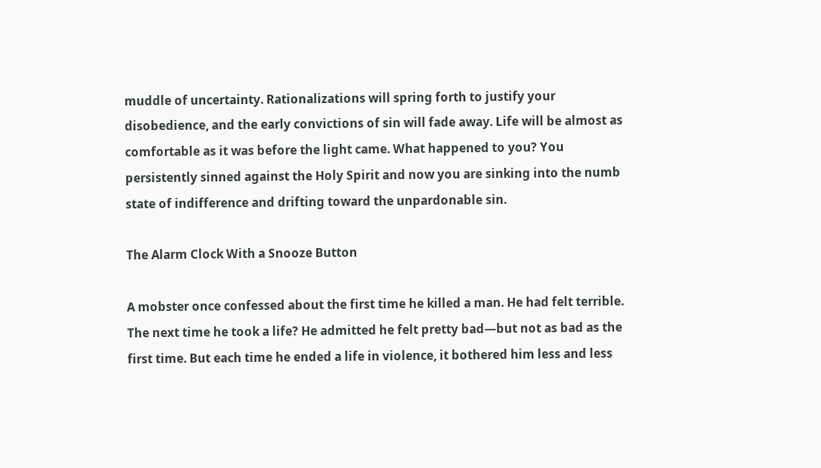muddle of uncertainty. Rationalizations will spring forth to justify your disobedience, and the early convictions of sin will fade away. Life will be almost as comfortable as it was before the light came. What happened to you? You persistently sinned against the Holy Spirit and now you are sinking into the numb state of indifference and drifting toward the unpardonable sin.

The Alarm Clock With a Snooze Button

A mobster once confessed about the first time he killed a man. He had felt terrible. The next time he took a life? He admitted he felt pretty bad—but not as bad as the first time. But each time he ended a life in violence, it bothered him less and less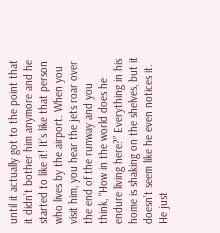until it actually got to the point that it didn’t bother him anymore and he started to like it! It’s like that person who lives by the airport. When you visit him, you hear the jets roar over the end of the runway and you think, “How in the world does he endure living here?” Everything in his home is shaking on the shelves, but it doesn’t seem like he even notices it. He just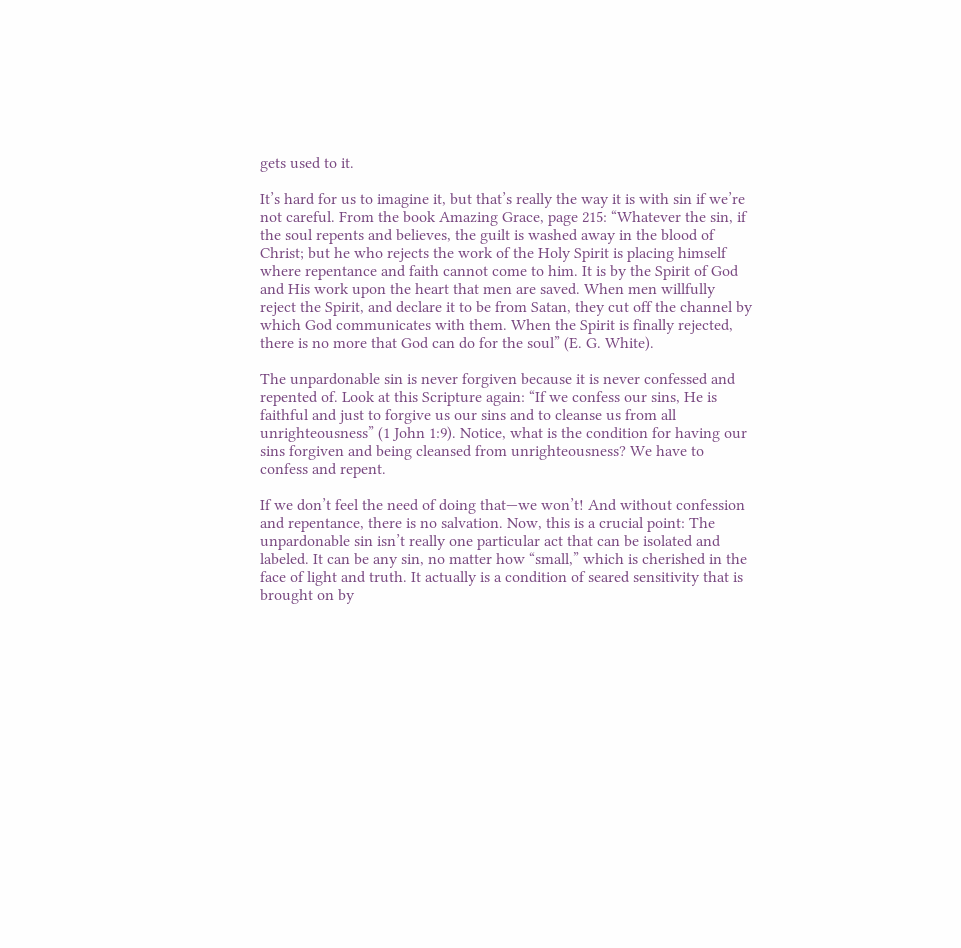gets used to it.

It’s hard for us to imagine it, but that’s really the way it is with sin if we’re not careful. From the book Amazing Grace, page 215: “Whatever the sin, if the soul repents and believes, the guilt is washed away in the blood of Christ; but he who rejects the work of the Holy Spirit is placing himself where repentance and faith cannot come to him. It is by the Spirit of God and His work upon the heart that men are saved. When men willfully reject the Spirit, and declare it to be from Satan, they cut off the channel by which God communicates with them. When the Spirit is finally rejected, there is no more that God can do for the soul” (E. G. White).

The unpardonable sin is never forgiven because it is never confessed and repented of. Look at this Scripture again: “If we confess our sins, He is faithful and just to forgive us our sins and to cleanse us from all unrighteousness” (1 John 1:9). Notice, what is the condition for having our sins forgiven and being cleansed from unrighteousness? We have to confess and repent.

If we don’t feel the need of doing that—we won’t! And without confession and repentance, there is no salvation. Now, this is a crucial point: The unpardonable sin isn’t really one particular act that can be isolated and labeled. It can be any sin, no matter how “small,” which is cherished in the face of light and truth. It actually is a condition of seared sensitivity that is brought on by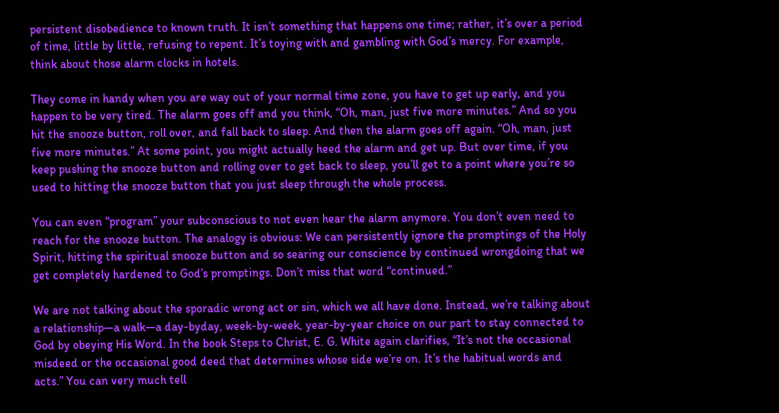persistent disobedience to known truth. It isn’t something that happens one time; rather, it’s over a period of time, little by little, refusing to repent. It’s toying with and gambling with God’s mercy. For example, think about those alarm clocks in hotels.

They come in handy when you are way out of your normal time zone, you have to get up early, and you happen to be very tired. The alarm goes off and you think, “Oh, man, just five more minutes.” And so you hit the snooze button, roll over, and fall back to sleep. And then the alarm goes off again. “Oh, man, just five more minutes.” At some point, you might actually heed the alarm and get up. But over time, if you keep pushing the snooze button and rolling over to get back to sleep, you’ll get to a point where you’re so used to hitting the snooze button that you just sleep through the whole process.

You can even “program” your subconscious to not even hear the alarm anymore. You don’t even need to reach for the snooze button. The analogy is obvious: We can persistently ignore the promptings of the Holy Spirit, hitting the spiritual snooze button and so searing our conscience by continued wrongdoing that we get completely hardened to God’s promptings. Don’t miss that word “continued.”

We are not talking about the sporadic wrong act or sin, which we all have done. Instead, we’re talking about a relationship—a walk—a day-byday, week-by-week, year-by-year choice on our part to stay connected to God by obeying His Word. In the book Steps to Christ, E. G. White again clarifies, “It’s not the occasional misdeed or the occasional good deed that determines whose side we’re on. It’s the habitual words and acts.” You can very much tell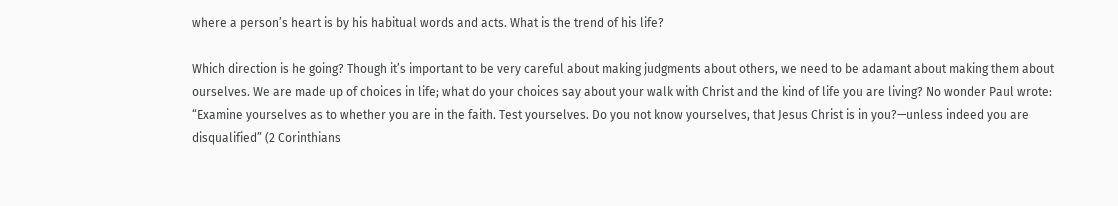where a person’s heart is by his habitual words and acts. What is the trend of his life?

Which direction is he going? Though it’s important to be very careful about making judgments about others, we need to be adamant about making them about ourselves. We are made up of choices in life; what do your choices say about your walk with Christ and the kind of life you are living? No wonder Paul wrote: “Examine yourselves as to whether you are in the faith. Test yourselves. Do you not know yourselves, that Jesus Christ is in you?—unless indeed you are disqualified” (2 Corinthians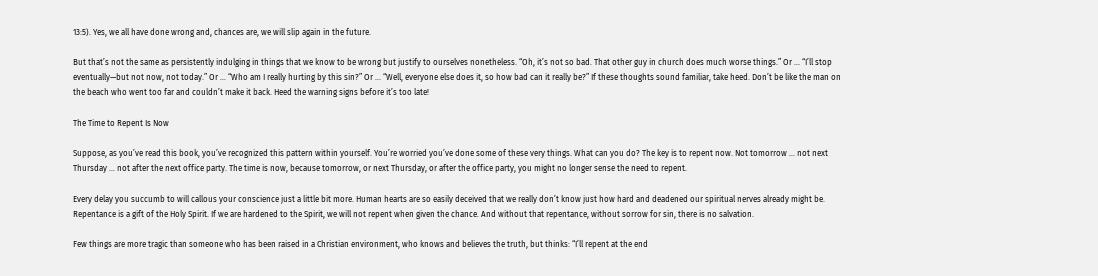13:5). Yes, we all have done wrong and, chances are, we will slip again in the future.

But that’s not the same as persistently indulging in things that we know to be wrong but justify to ourselves nonetheless. “Oh, it’s not so bad. That other guy in church does much worse things.” Or … “I’ll stop eventually—but not now, not today.” Or … “Who am I really hurting by this sin?” Or … “Well, everyone else does it, so how bad can it really be?” If these thoughts sound familiar, take heed. Don’t be like the man on the beach who went too far and couldn’t make it back. Heed the warning signs before it’s too late!

The Time to Repent Is Now

Suppose, as you’ve read this book, you’ve recognized this pattern within yourself. You’re worried you’ve done some of these very things. What can you do? The key is to repent now. Not tomorrow … not next Thursday … not after the next office party. The time is now, because tomorrow, or next Thursday, or after the office party, you might no longer sense the need to repent.

Every delay you succumb to will callous your conscience just a little bit more. Human hearts are so easily deceived that we really don’t know just how hard and deadened our spiritual nerves already might be. Repentance is a gift of the Holy Spirit. If we are hardened to the Spirit, we will not repent when given the chance. And without that repentance, without sorrow for sin, there is no salvation.

Few things are more tragic than someone who has been raised in a Christian environment, who knows and believes the truth, but thinks: “I’ll repent at the end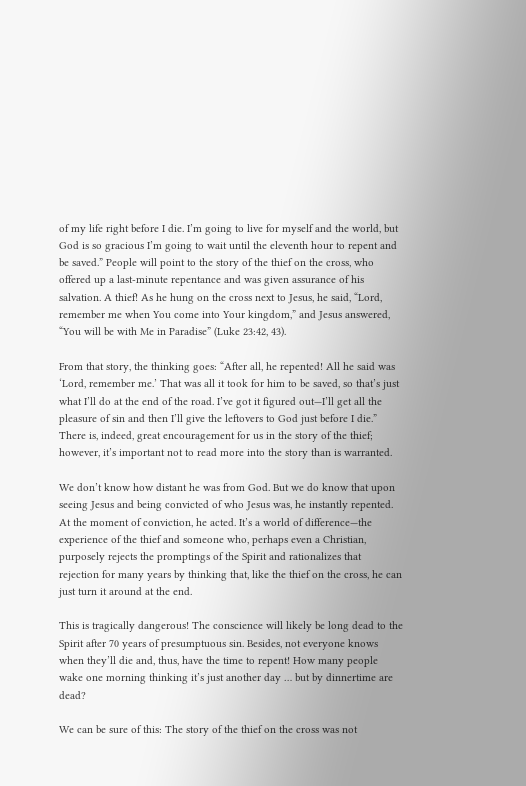of my life right before I die. I’m going to live for myself and the world, but God is so gracious I’m going to wait until the eleventh hour to repent and be saved.” People will point to the story of the thief on the cross, who offered up a last-minute repentance and was given assurance of his salvation. A thief! As he hung on the cross next to Jesus, he said, “Lord, remember me when You come into Your kingdom,” and Jesus answered, “You will be with Me in Paradise” (Luke 23:42, 43).

From that story, the thinking goes: “After all, he repented! All he said was ‘Lord, remember me.’ That was all it took for him to be saved, so that’s just what I’ll do at the end of the road. I’ve got it figured out—I’ll get all the pleasure of sin and then I’ll give the leftovers to God just before I die.” There is, indeed, great encouragement for us in the story of the thief; however, it’s important not to read more into the story than is warranted.

We don’t know how distant he was from God. But we do know that upon seeing Jesus and being convicted of who Jesus was, he instantly repented. At the moment of conviction, he acted. It’s a world of difference—the experience of the thief and someone who, perhaps even a Christian, purposely rejects the promptings of the Spirit and rationalizes that rejection for many years by thinking that, like the thief on the cross, he can just turn it around at the end.

This is tragically dangerous! The conscience will likely be long dead to the Spirit after 70 years of presumptuous sin. Besides, not everyone knows when they’ll die and, thus, have the time to repent! How many people wake one morning thinking it’s just another day … but by dinnertime are dead?

We can be sure of this: The story of the thief on the cross was not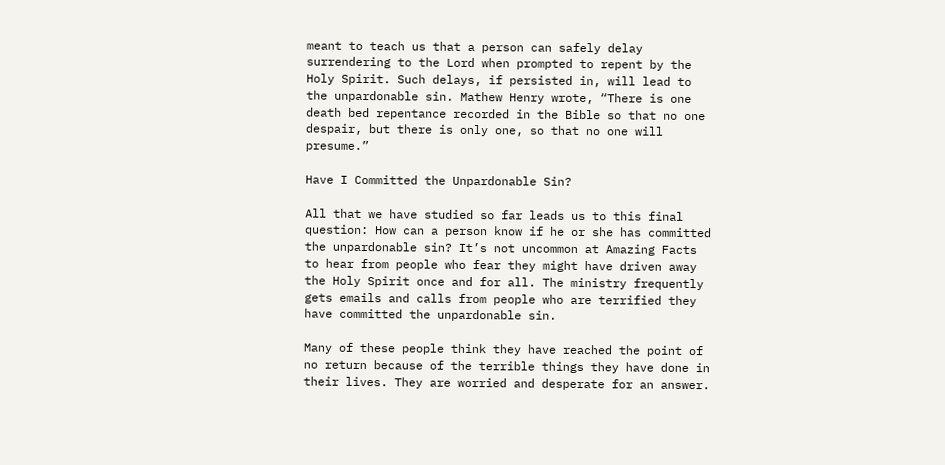meant to teach us that a person can safely delay surrendering to the Lord when prompted to repent by the Holy Spirit. Such delays, if persisted in, will lead to the unpardonable sin. Mathew Henry wrote, “There is one death bed repentance recorded in the Bible so that no one despair, but there is only one, so that no one will presume.”

Have I Committed the Unpardonable Sin?

All that we have studied so far leads us to this final question: How can a person know if he or she has committed the unpardonable sin? It’s not uncommon at Amazing Facts to hear from people who fear they might have driven away the Holy Spirit once and for all. The ministry frequently gets emails and calls from people who are terrified they have committed the unpardonable sin.

Many of these people think they have reached the point of no return because of the terrible things they have done in their lives. They are worried and desperate for an answer.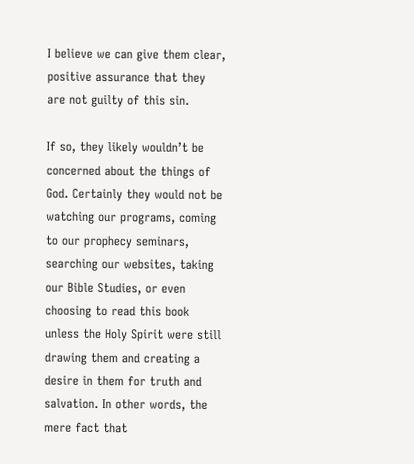I believe we can give them clear, positive assurance that they are not guilty of this sin.

If so, they likely wouldn’t be concerned about the things of God. Certainly they would not be watching our programs, coming to our prophecy seminars, searching our websites, taking our Bible Studies, or even choosing to read this book unless the Holy Spirit were still drawing them and creating a desire in them for truth and salvation. In other words, the mere fact that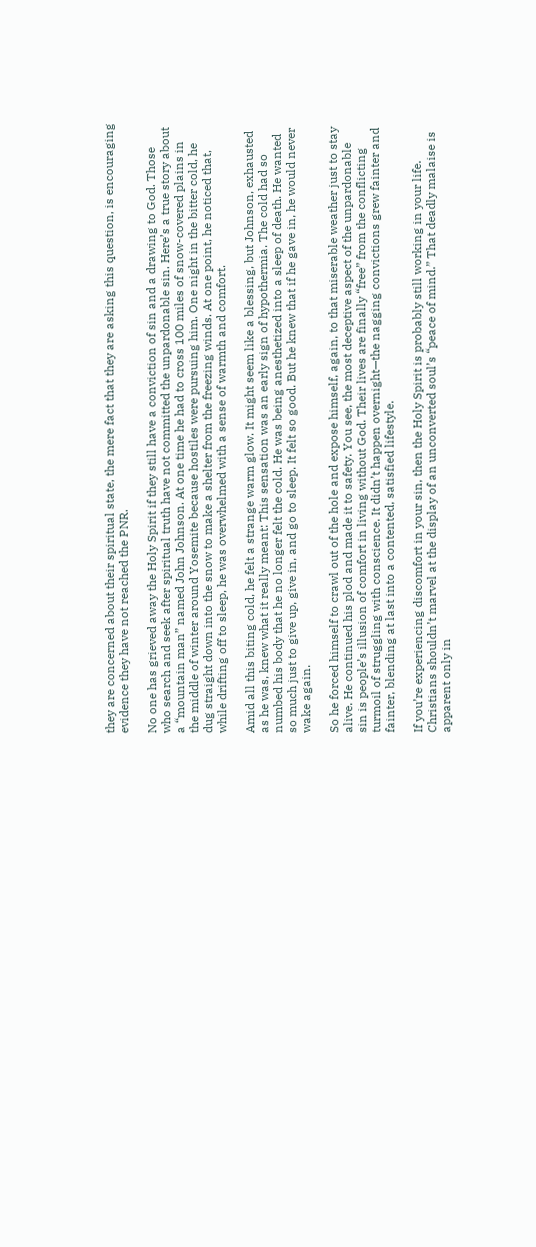they are concerned about their spiritual state, the mere fact that they are asking this question, is encouraging evidence they have not reached the PNR.

No one has grieved away the Holy Spirit if they still have a conviction of sin and a drawing to God. Those who search and seek after spiritual truth have not committed the unpardonable sin. Here’s a true story about a “mountain man” named John Johnson. At one time he had to cross 100 miles of snow-covered plains in the middle of winter around Yosemite because hostiles were pursuing him. One night in the bitter cold, he dug straight down into the snow to make a shelter from the freezing winds. At one point, he noticed that, while drifting off to sleep, he was overwhelmed with a sense of warmth and comfort.

Amid all this biting cold, he felt a strange warm glow. It might seem like a blessing, but Johnson, exhausted as he was, knew what it really meant: This sensation was an early sign of hypothermia. The cold had so numbed his body that he no longer felt the cold. He was being anesthetized into a sleep of death. He wanted so much just to give up, give in, and go to sleep. It felt so good. But he knew that if he gave in, he would never wake again.

So he forced himself to crawl out of the hole and expose himself, again, to that miserable weather just to stay alive. He continued his plod and made it to safety. You see, the most deceptive aspect of the unpardonable sin is people’s illusion of comfort in living without God. Their lives are finally “free” from the conflicting turmoil of struggling with conscience. It didn’t happen overnight—the nagging convictions grew fainter and fainter, blending at last into a contented, satisfied lifestyle.

If you’re experiencing discomfort in your sin, then the Holy Spirit is probably still working in your life. Christians shouldn’t marvel at the display of an unconverted soul’s “peace of mind.” That deadly malaise is apparent only in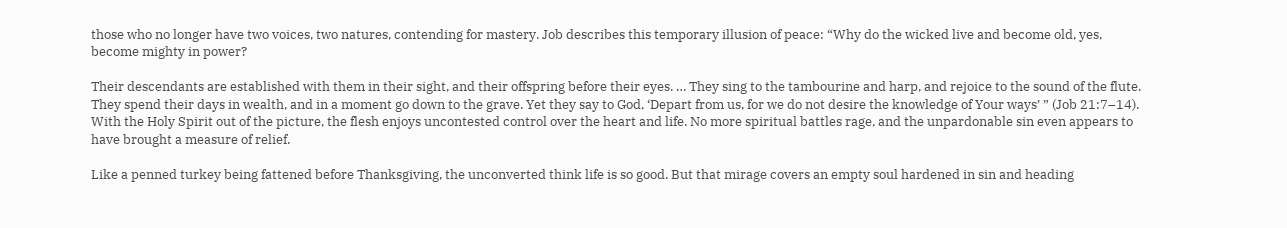those who no longer have two voices, two natures, contending for mastery. Job describes this temporary illusion of peace: “Why do the wicked live and become old, yes, become mighty in power?

Their descendants are established with them in their sight, and their offspring before their eyes. … They sing to the tambourine and harp, and rejoice to the sound of the flute. They spend their days in wealth, and in a moment go down to the grave. Yet they say to God, ‘Depart from us, for we do not desire the knowledge of Your ways’ ” (Job 21:7–14). With the Holy Spirit out of the picture, the flesh enjoys uncontested control over the heart and life. No more spiritual battles rage, and the unpardonable sin even appears to have brought a measure of relief.

Like a penned turkey being fattened before Thanksgiving, the unconverted think life is so good. But that mirage covers an empty soul hardened in sin and heading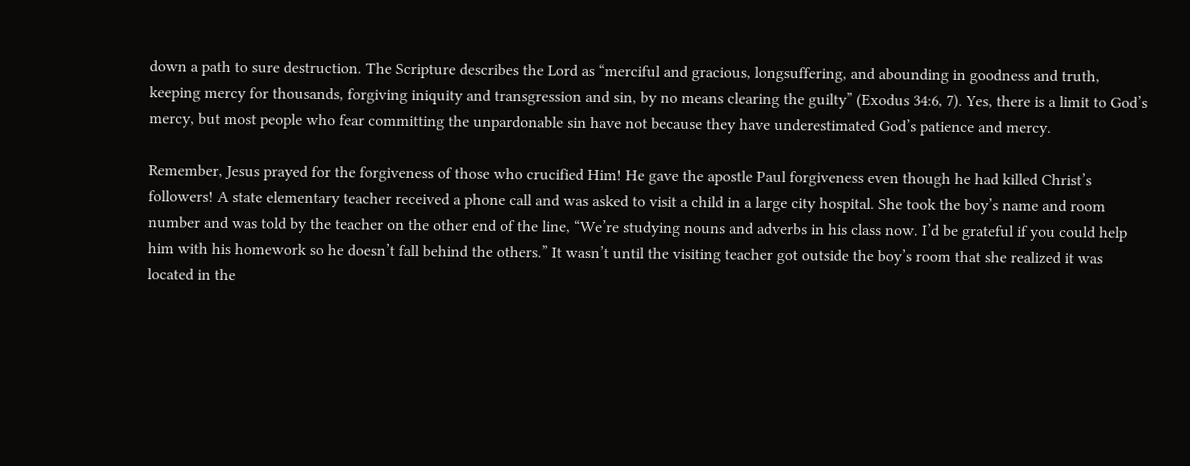down a path to sure destruction. The Scripture describes the Lord as “merciful and gracious, longsuffering, and abounding in goodness and truth, keeping mercy for thousands, forgiving iniquity and transgression and sin, by no means clearing the guilty” (Exodus 34:6, 7). Yes, there is a limit to God’s mercy, but most people who fear committing the unpardonable sin have not because they have underestimated God’s patience and mercy.

Remember, Jesus prayed for the forgiveness of those who crucified Him! He gave the apostle Paul forgiveness even though he had killed Christ’s followers! A state elementary teacher received a phone call and was asked to visit a child in a large city hospital. She took the boy’s name and room number and was told by the teacher on the other end of the line, “We’re studying nouns and adverbs in his class now. I’d be grateful if you could help him with his homework so he doesn’t fall behind the others.” It wasn’t until the visiting teacher got outside the boy’s room that she realized it was located in the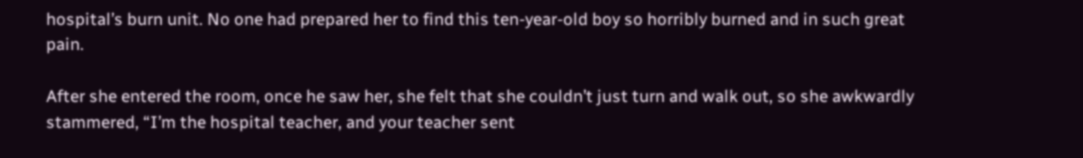hospital’s burn unit. No one had prepared her to find this ten-year-old boy so horribly burned and in such great pain.

After she entered the room, once he saw her, she felt that she couldn’t just turn and walk out, so she awkwardly stammered, “I’m the hospital teacher, and your teacher sent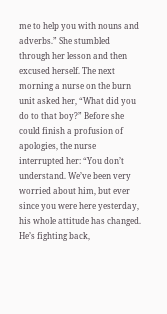me to help you with nouns and adverbs.” She stumbled through her lesson and then excused herself. The next morning a nurse on the burn unit asked her, “What did you do to that boy?” Before she could finish a profusion of apologies, the nurse interrupted her: “You don’t understand. We’ve been very worried about him, but ever since you were here yesterday, his whole attitude has changed. He’s fighting back,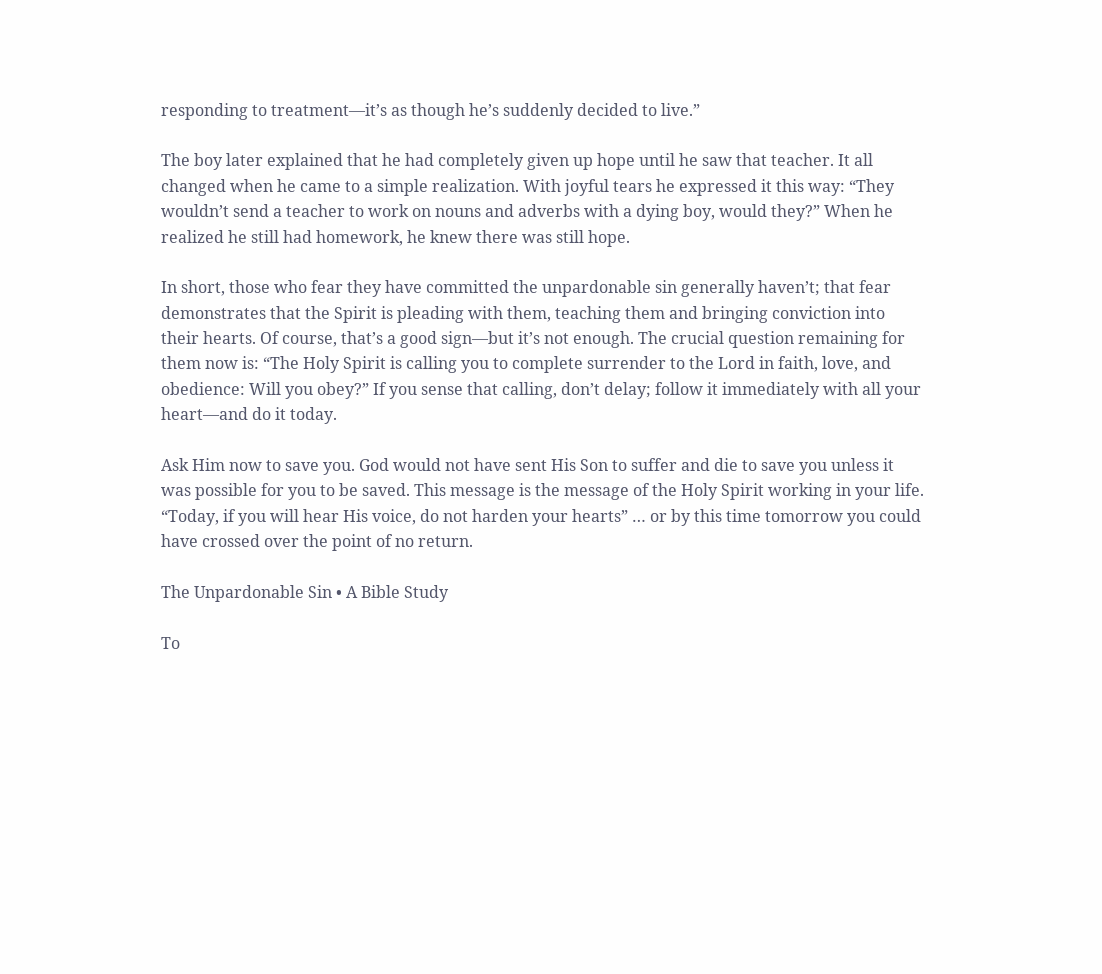responding to treatment—it’s as though he’s suddenly decided to live.”

The boy later explained that he had completely given up hope until he saw that teacher. It all changed when he came to a simple realization. With joyful tears he expressed it this way: “They wouldn’t send a teacher to work on nouns and adverbs with a dying boy, would they?” When he realized he still had homework, he knew there was still hope.

In short, those who fear they have committed the unpardonable sin generally haven’t; that fear demonstrates that the Spirit is pleading with them, teaching them and bringing conviction into their hearts. Of course, that’s a good sign—but it’s not enough. The crucial question remaining for them now is: “The Holy Spirit is calling you to complete surrender to the Lord in faith, love, and obedience: Will you obey?” If you sense that calling, don’t delay; follow it immediately with all your heart—and do it today.

Ask Him now to save you. God would not have sent His Son to suffer and die to save you unless it was possible for you to be saved. This message is the message of the Holy Spirit working in your life. “Today, if you will hear His voice, do not harden your hearts” … or by this time tomorrow you could have crossed over the point of no return.

The Unpardonable Sin • A Bible Study

To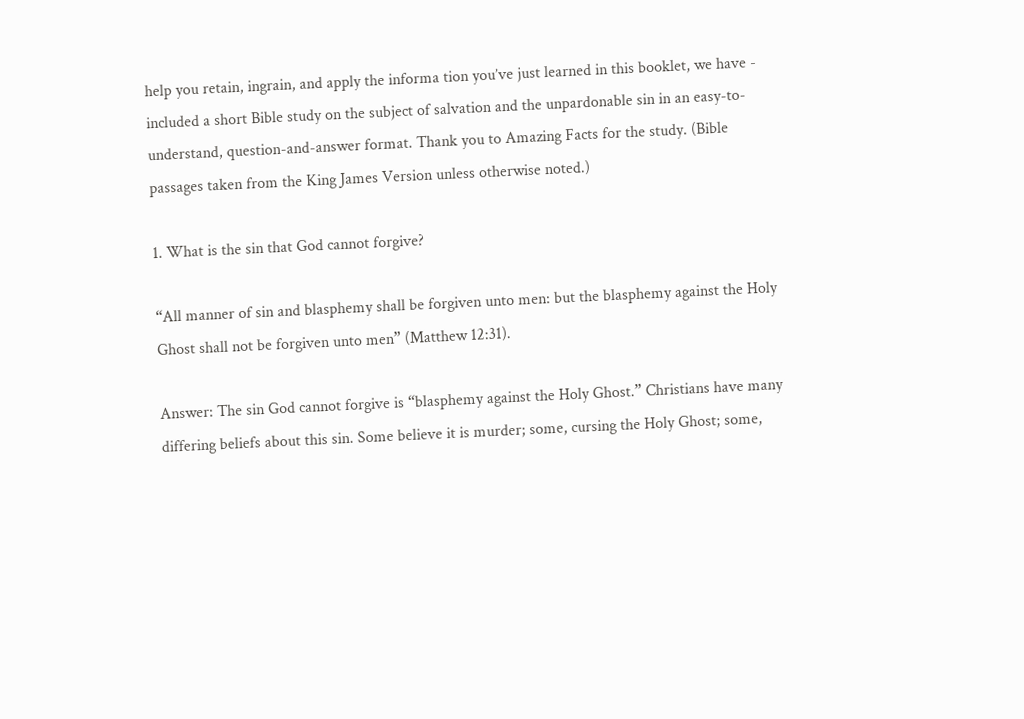help you retain, ingrain, and apply the informa tion you’ve just learned in this booklet, we have - included a short Bible study on the subject of salvation and the unpardonable sin in an easy-to-understand, question-and-answer format. Thank you to Amazing Facts for the study. (Bible passages taken from the King James Version unless otherwise noted.)

1. What is the sin that God cannot forgive?

“All manner of sin and blasphemy shall be forgiven unto men: but the blasphemy against the Holy Ghost shall not be forgiven unto men” (Matthew 12:31).

Answer: The sin God cannot forgive is “blasphemy against the Holy Ghost.” Christians have many differing beliefs about this sin. Some believe it is murder; some, cursing the Holy Ghost; some,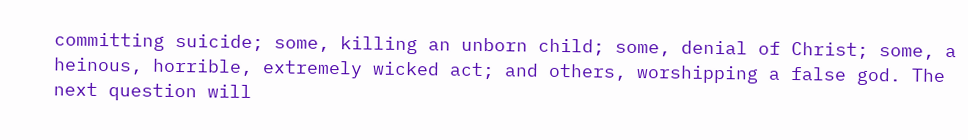committing suicide; some, killing an unborn child; some, denial of Christ; some, a heinous, horrible, extremely wicked act; and others, worshipping a false god. The next question will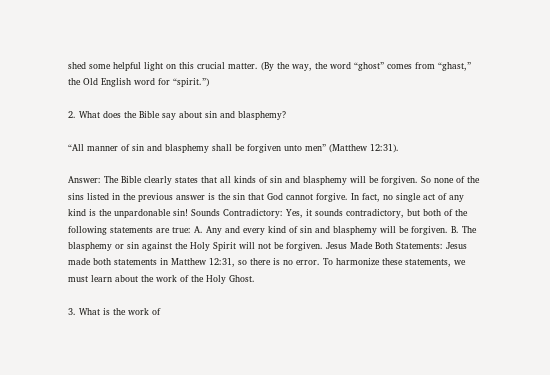shed some helpful light on this crucial matter. (By the way, the word “ghost” comes from “ghast,” the Old English word for “spirit.”)

2. What does the Bible say about sin and blasphemy?

“All manner of sin and blasphemy shall be forgiven unto men” (Matthew 12:31).

Answer: The Bible clearly states that all kinds of sin and blasphemy will be forgiven. So none of the sins listed in the previous answer is the sin that God cannot forgive. In fact, no single act of any kind is the unpardonable sin! Sounds Contradictory: Yes, it sounds contradictory, but both of the following statements are true: A. Any and every kind of sin and blasphemy will be forgiven. B. The blasphemy or sin against the Holy Spirit will not be forgiven. Jesus Made Both Statements: Jesus made both statements in Matthew 12:31, so there is no error. To harmonize these statements, we must learn about the work of the Holy Ghost.

3. What is the work of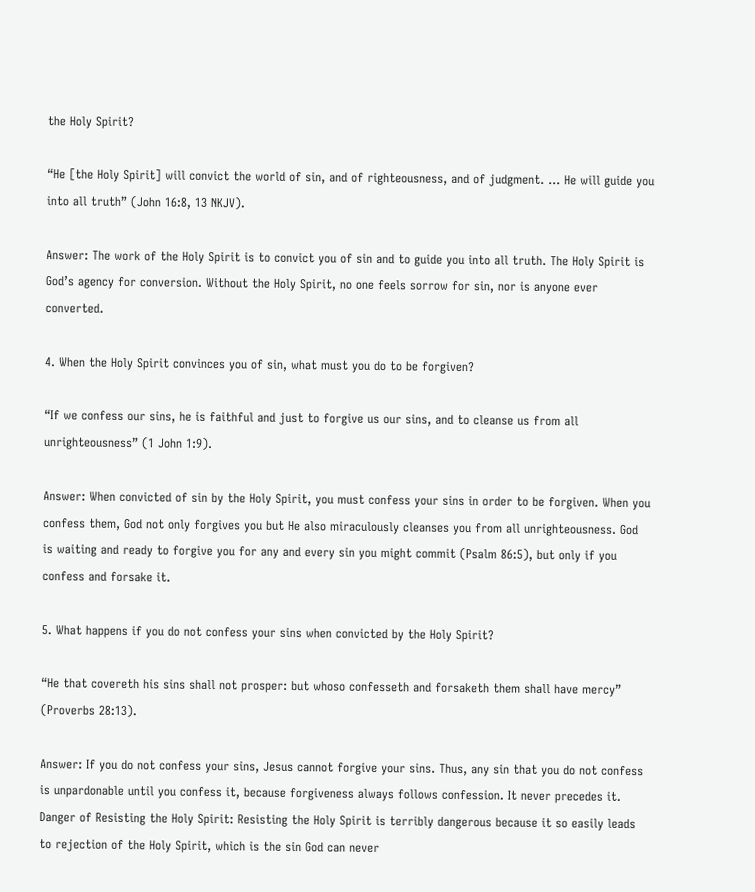the Holy Spirit?

“He [the Holy Spirit] will convict the world of sin, and of righteousness, and of judgment. … He will guide you into all truth” (John 16:8, 13 NKJV).

Answer: The work of the Holy Spirit is to convict you of sin and to guide you into all truth. The Holy Spirit is God’s agency for conversion. Without the Holy Spirit, no one feels sorrow for sin, nor is anyone ever converted.

4. When the Holy Spirit convinces you of sin, what must you do to be forgiven?

“If we confess our sins, he is faithful and just to forgive us our sins, and to cleanse us from all unrighteousness” (1 John 1:9).

Answer: When convicted of sin by the Holy Spirit, you must confess your sins in order to be forgiven. When you confess them, God not only forgives you but He also miraculously cleanses you from all unrighteousness. God is waiting and ready to forgive you for any and every sin you might commit (Psalm 86:5), but only if you confess and forsake it.

5. What happens if you do not confess your sins when convicted by the Holy Spirit?

“He that covereth his sins shall not prosper: but whoso confesseth and forsaketh them shall have mercy” (Proverbs 28:13).

Answer: If you do not confess your sins, Jesus cannot forgive your sins. Thus, any sin that you do not confess is unpardonable until you confess it, because forgiveness always follows confession. It never precedes it. Danger of Resisting the Holy Spirit: Resisting the Holy Spirit is terribly dangerous because it so easily leads to rejection of the Holy Spirit, which is the sin God can never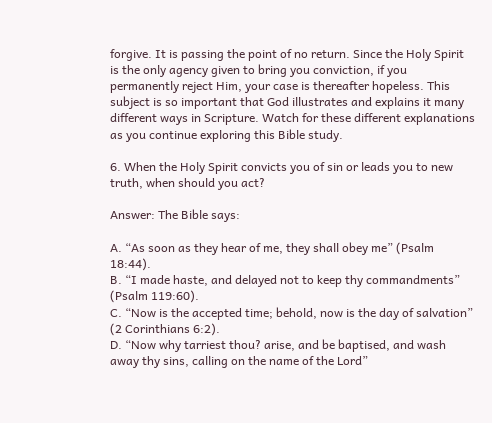forgive. It is passing the point of no return. Since the Holy Spirit is the only agency given to bring you conviction, if you permanently reject Him, your case is thereafter hopeless. This subject is so important that God illustrates and explains it many different ways in Scripture. Watch for these different explanations as you continue exploring this Bible study.

6. When the Holy Spirit convicts you of sin or leads you to new truth, when should you act?

Answer: The Bible says:

A. “As soon as they hear of me, they shall obey me” (Psalm 18:44).
B. “I made haste, and delayed not to keep thy commandments” (Psalm 119:60).
C. “Now is the accepted time; behold, now is the day of salvation” (2 Corinthians 6:2).
D. “Now why tarriest thou? arise, and be baptised, and wash away thy sins, calling on the name of the Lord”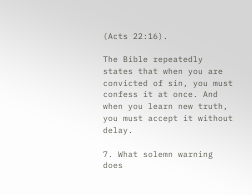(Acts 22:16).

The Bible repeatedly states that when you are convicted of sin, you must confess it at once. And when you learn new truth, you must accept it without delay.

7. What solemn warning does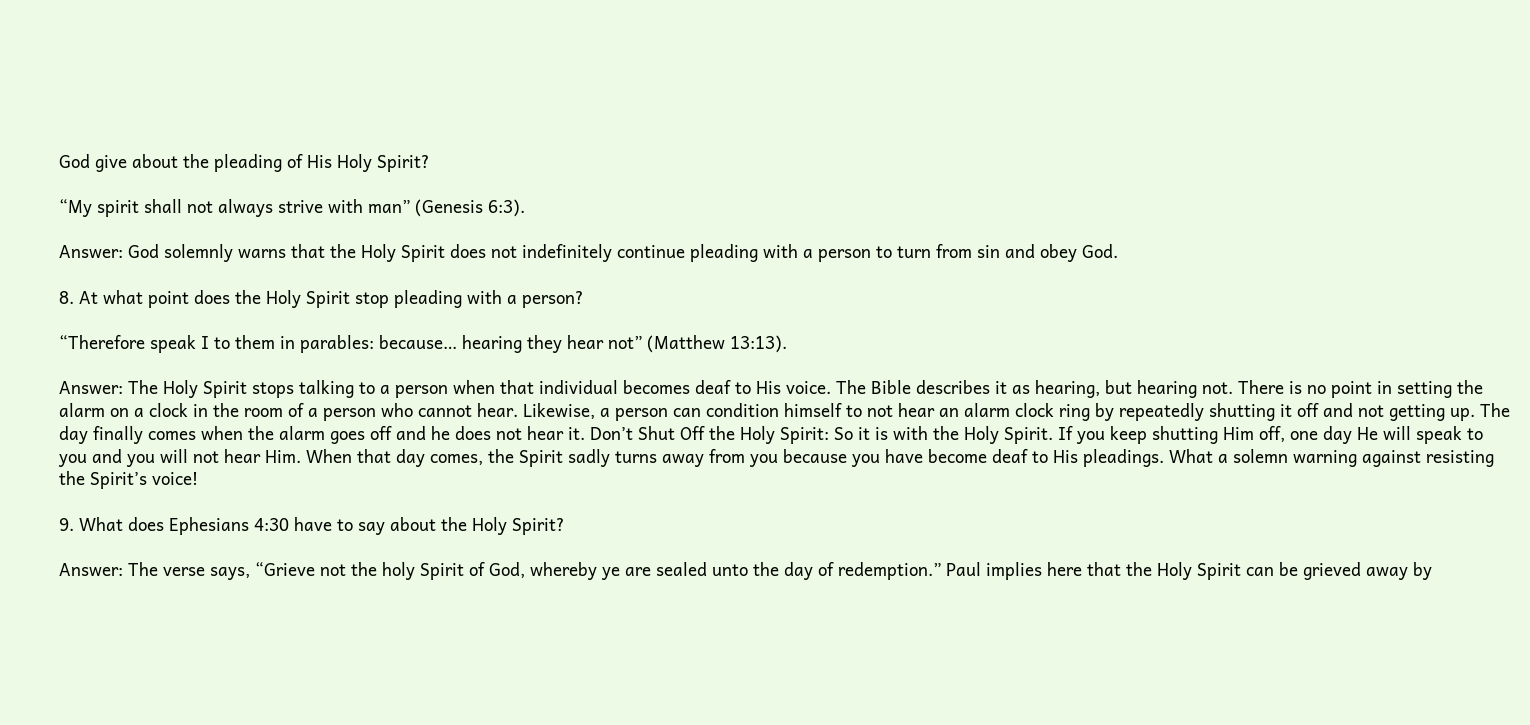God give about the pleading of His Holy Spirit?

“My spirit shall not always strive with man” (Genesis 6:3).

Answer: God solemnly warns that the Holy Spirit does not indefinitely continue pleading with a person to turn from sin and obey God.

8. At what point does the Holy Spirit stop pleading with a person?

“Therefore speak I to them in parables: because… hearing they hear not” (Matthew 13:13).

Answer: The Holy Spirit stops talking to a person when that individual becomes deaf to His voice. The Bible describes it as hearing, but hearing not. There is no point in setting the alarm on a clock in the room of a person who cannot hear. Likewise, a person can condition himself to not hear an alarm clock ring by repeatedly shutting it off and not getting up. The day finally comes when the alarm goes off and he does not hear it. Don’t Shut Off the Holy Spirit: So it is with the Holy Spirit. If you keep shutting Him off, one day He will speak to you and you will not hear Him. When that day comes, the Spirit sadly turns away from you because you have become deaf to His pleadings. What a solemn warning against resisting the Spirit’s voice!

9. What does Ephesians 4:30 have to say about the Holy Spirit?

Answer: The verse says, “Grieve not the holy Spirit of God, whereby ye are sealed unto the day of redemption.” Paul implies here that the Holy Spirit can be grieved away by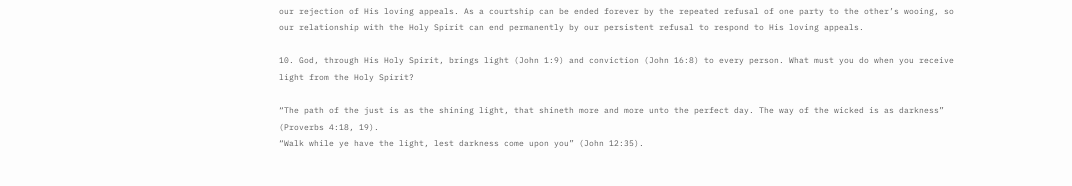our rejection of His loving appeals. As a courtship can be ended forever by the repeated refusal of one party to the other’s wooing, so our relationship with the Holy Spirit can end permanently by our persistent refusal to respond to His loving appeals.

10. God, through His Holy Spirit, brings light (John 1:9) and conviction (John 16:8) to every person. What must you do when you receive light from the Holy Spirit?

“The path of the just is as the shining light, that shineth more and more unto the perfect day. The way of the wicked is as darkness” (Proverbs 4:18, 19).
“Walk while ye have the light, lest darkness come upon you” (John 12:35).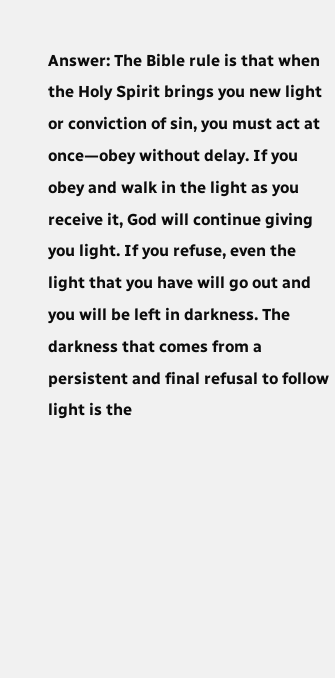Answer: The Bible rule is that when the Holy Spirit brings you new light or conviction of sin, you must act at once—obey without delay. If you obey and walk in the light as you receive it, God will continue giving you light. If you refuse, even the light that you have will go out and you will be left in darkness. The darkness that comes from a persistent and final refusal to follow light is the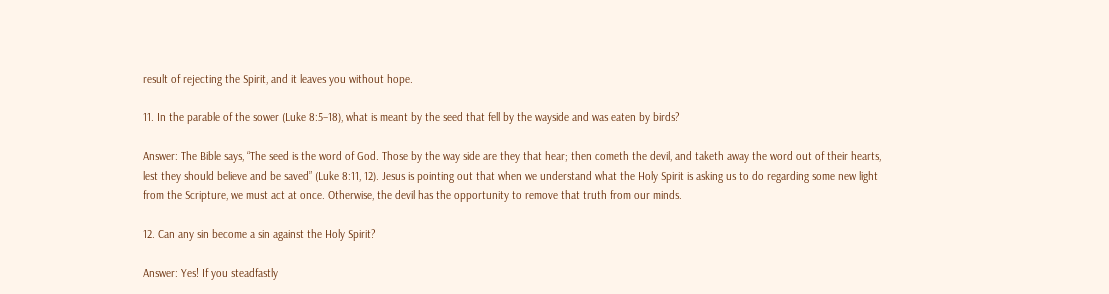result of rejecting the Spirit, and it leaves you without hope.

11. In the parable of the sower (Luke 8:5–18), what is meant by the seed that fell by the wayside and was eaten by birds?

Answer: The Bible says, “The seed is the word of God. Those by the way side are they that hear; then cometh the devil, and taketh away the word out of their hearts, lest they should believe and be saved” (Luke 8:11, 12). Jesus is pointing out that when we understand what the Holy Spirit is asking us to do regarding some new light from the Scripture, we must act at once. Otherwise, the devil has the opportunity to remove that truth from our minds.

12. Can any sin become a sin against the Holy Spirit?

Answer: Yes! If you steadfastly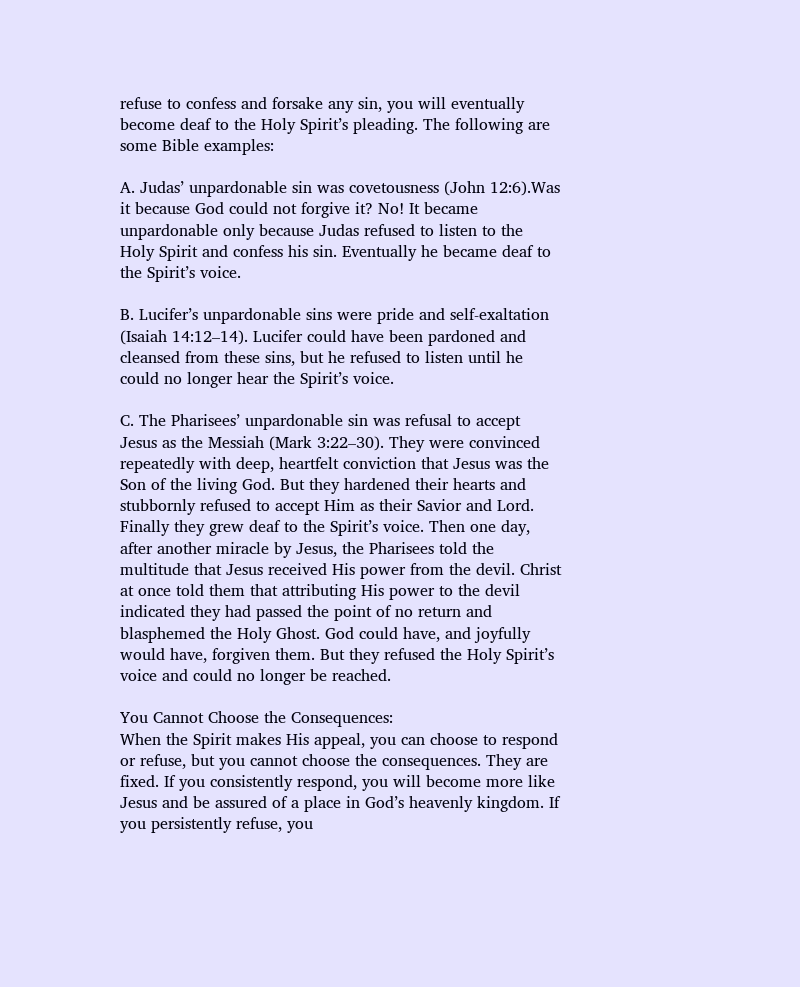refuse to confess and forsake any sin, you will eventually become deaf to the Holy Spirit’s pleading. The following are some Bible examples:

A. Judas’ unpardonable sin was covetousness (John 12:6).Was it because God could not forgive it? No! It became unpardonable only because Judas refused to listen to the Holy Spirit and confess his sin. Eventually he became deaf to the Spirit’s voice.

B. Lucifer’s unpardonable sins were pride and self-exaltation (Isaiah 14:12–14). Lucifer could have been pardoned and cleansed from these sins, but he refused to listen until he could no longer hear the Spirit’s voice.

C. The Pharisees’ unpardonable sin was refusal to accept Jesus as the Messiah (Mark 3:22–30). They were convinced repeatedly with deep, heartfelt conviction that Jesus was the Son of the living God. But they hardened their hearts and stubbornly refused to accept Him as their Savior and Lord. Finally they grew deaf to the Spirit’s voice. Then one day, after another miracle by Jesus, the Pharisees told the multitude that Jesus received His power from the devil. Christ at once told them that attributing His power to the devil indicated they had passed the point of no return and blasphemed the Holy Ghost. God could have, and joyfully would have, forgiven them. But they refused the Holy Spirit’s voice and could no longer be reached.

You Cannot Choose the Consequences:
When the Spirit makes His appeal, you can choose to respond or refuse, but you cannot choose the consequences. They are fixed. If you consistently respond, you will become more like Jesus and be assured of a place in God’s heavenly kingdom. If you persistently refuse, you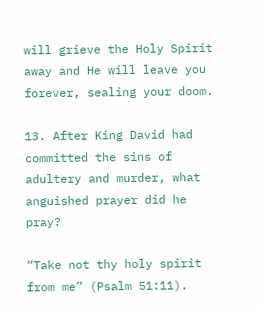will grieve the Holy Spirit away and He will leave you forever, sealing your doom.

13. After King David had committed the sins of adultery and murder, what anguished prayer did he pray?

“Take not thy holy spirit from me” (Psalm 51:11).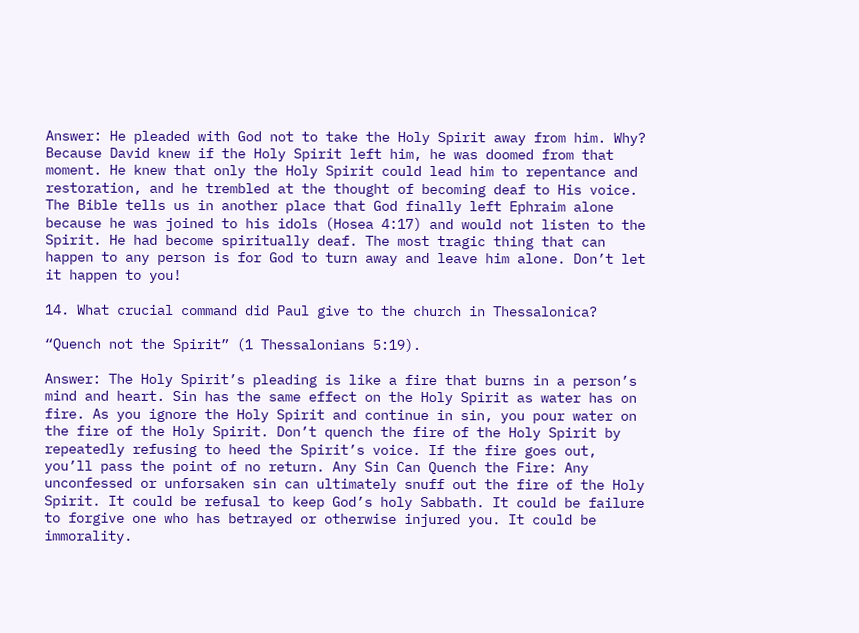Answer: He pleaded with God not to take the Holy Spirit away from him. Why? Because David knew if the Holy Spirit left him, he was doomed from that moment. He knew that only the Holy Spirit could lead him to repentance and restoration, and he trembled at the thought of becoming deaf to His voice. The Bible tells us in another place that God finally left Ephraim alone because he was joined to his idols (Hosea 4:17) and would not listen to the Spirit. He had become spiritually deaf. The most tragic thing that can happen to any person is for God to turn away and leave him alone. Don’t let it happen to you!

14. What crucial command did Paul give to the church in Thessalonica?

“Quench not the Spirit” (1 Thessalonians 5:19).

Answer: The Holy Spirit’s pleading is like a fire that burns in a person’s mind and heart. Sin has the same effect on the Holy Spirit as water has on fire. As you ignore the Holy Spirit and continue in sin, you pour water on the fire of the Holy Spirit. Don’t quench the fire of the Holy Spirit by repeatedly refusing to heed the Spirit’s voice. If the fire goes out, you’ll pass the point of no return. Any Sin Can Quench the Fire: Any unconfessed or unforsaken sin can ultimately snuff out the fire of the Holy Spirit. It could be refusal to keep God’s holy Sabbath. It could be failure to forgive one who has betrayed or otherwise injured you. It could be immorality.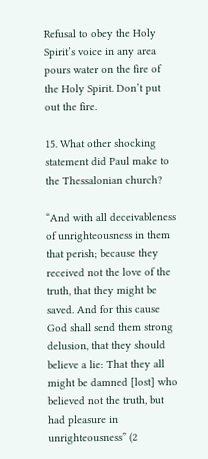Refusal to obey the Holy Spirit’s voice in any area pours water on the fire of the Holy Spirit. Don’t put out the fire.

15. What other shocking statement did Paul make to the Thessalonian church?

“And with all deceivableness of unrighteousness in them that perish; because they received not the love of the truth, that they might be saved. And for this cause God shall send them strong delusion, that they should believe a lie: That they all might be damned [lost] who believed not the truth, but had pleasure in unrighteousness” (2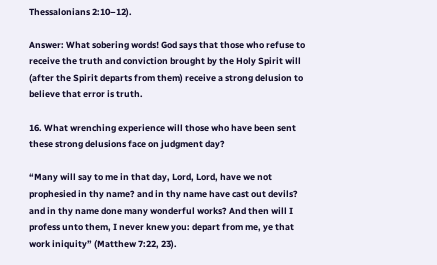Thessalonians 2:10–12).

Answer: What sobering words! God says that those who refuse to receive the truth and conviction brought by the Holy Spirit will (after the Spirit departs from them) receive a strong delusion to believe that error is truth.

16. What wrenching experience will those who have been sent these strong delusions face on judgment day?

“Many will say to me in that day, Lord, Lord, have we not prophesied in thy name? and in thy name have cast out devils? and in thy name done many wonderful works? And then will I profess unto them, I never knew you: depart from me, ye that work iniquity” (Matthew 7:22, 23).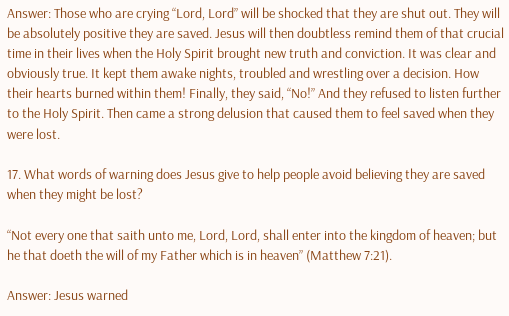Answer: Those who are crying “Lord, Lord” will be shocked that they are shut out. They will be absolutely positive they are saved. Jesus will then doubtless remind them of that crucial time in their lives when the Holy Spirit brought new truth and conviction. It was clear and obviously true. It kept them awake nights, troubled and wrestling over a decision. How their hearts burned within them! Finally, they said, “No!” And they refused to listen further to the Holy Spirit. Then came a strong delusion that caused them to feel saved when they were lost.

17. What words of warning does Jesus give to help people avoid believing they are saved when they might be lost?

“Not every one that saith unto me, Lord, Lord, shall enter into the kingdom of heaven; but he that doeth the will of my Father which is in heaven” (Matthew 7:21).

Answer: Jesus warned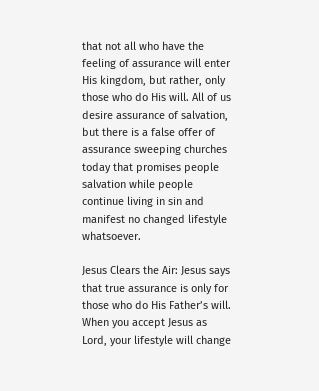that not all who have the feeling of assurance will enter His kingdom, but rather, only those who do His will. All of us desire assurance of salvation, but there is a false offer of assurance sweeping churches today that promises people salvation while people continue living in sin and manifest no changed lifestyle whatsoever.

Jesus Clears the Air: Jesus says that true assurance is only for those who do His Father’s will. When you accept Jesus as Lord, your lifestyle will change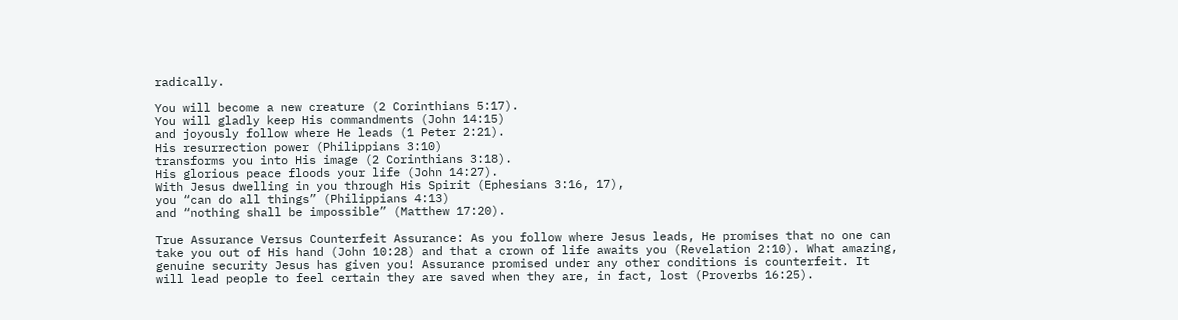radically.

You will become a new creature (2 Corinthians 5:17).
You will gladly keep His commandments (John 14:15)
and joyously follow where He leads (1 Peter 2:21).
His resurrection power (Philippians 3:10)
transforms you into His image (2 Corinthians 3:18).
His glorious peace floods your life (John 14:27).
With Jesus dwelling in you through His Spirit (Ephesians 3:16, 17),
you “can do all things” (Philippians 4:13)
and “nothing shall be impossible” (Matthew 17:20).

True Assurance Versus Counterfeit Assurance: As you follow where Jesus leads, He promises that no one can take you out of His hand (John 10:28) and that a crown of life awaits you (Revelation 2:10). What amazing, genuine security Jesus has given you! Assurance promised under any other conditions is counterfeit. It will lead people to feel certain they are saved when they are, in fact, lost (Proverbs 16:25).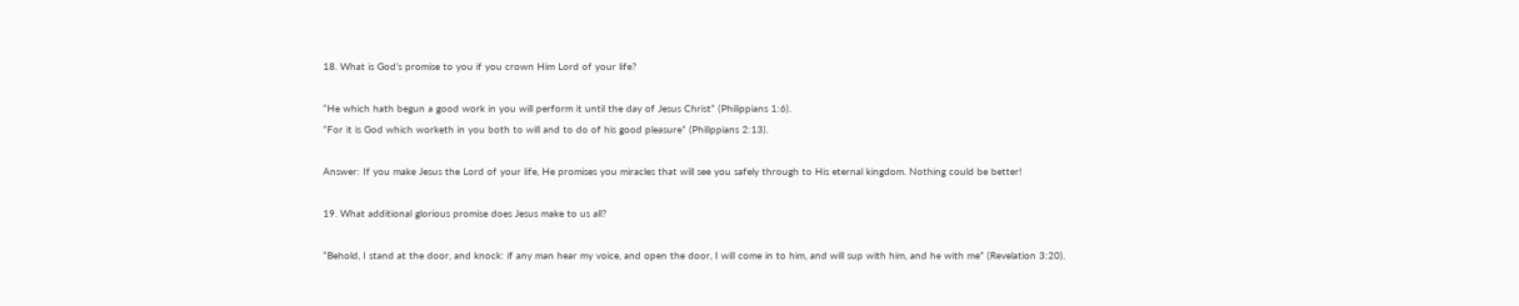18. What is God’s promise to you if you crown Him Lord of your life?

“He which hath begun a good work in you will perform it until the day of Jesus Christ” (Philippians 1:6).
“For it is God which worketh in you both to will and to do of his good pleasure” (Philippians 2:13).

Answer: If you make Jesus the Lord of your life, He promises you miracles that will see you safely through to His eternal kingdom. Nothing could be better!

19. What additional glorious promise does Jesus make to us all?

“Behold, I stand at the door, and knock: if any man hear my voice, and open the door, I will come in to him, and will sup with him, and he with me” (Revelation 3:20).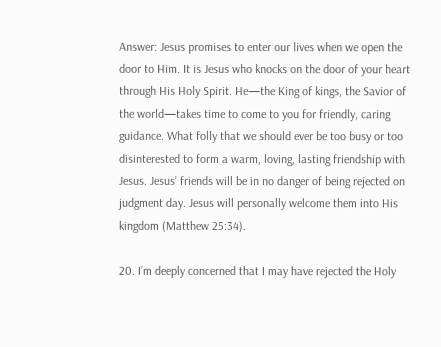Answer: Jesus promises to enter our lives when we open the door to Him. It is Jesus who knocks on the door of your heart through His Holy Spirit. He—the King of kings, the Savior of the world—takes time to come to you for friendly, caring guidance. What folly that we should ever be too busy or too disinterested to form a warm, loving, lasting friendship with Jesus. Jesus’ friends will be in no danger of being rejected on judgment day. Jesus will personally welcome them into His kingdom (Matthew 25:34).

20. I’m deeply concerned that I may have rejected the Holy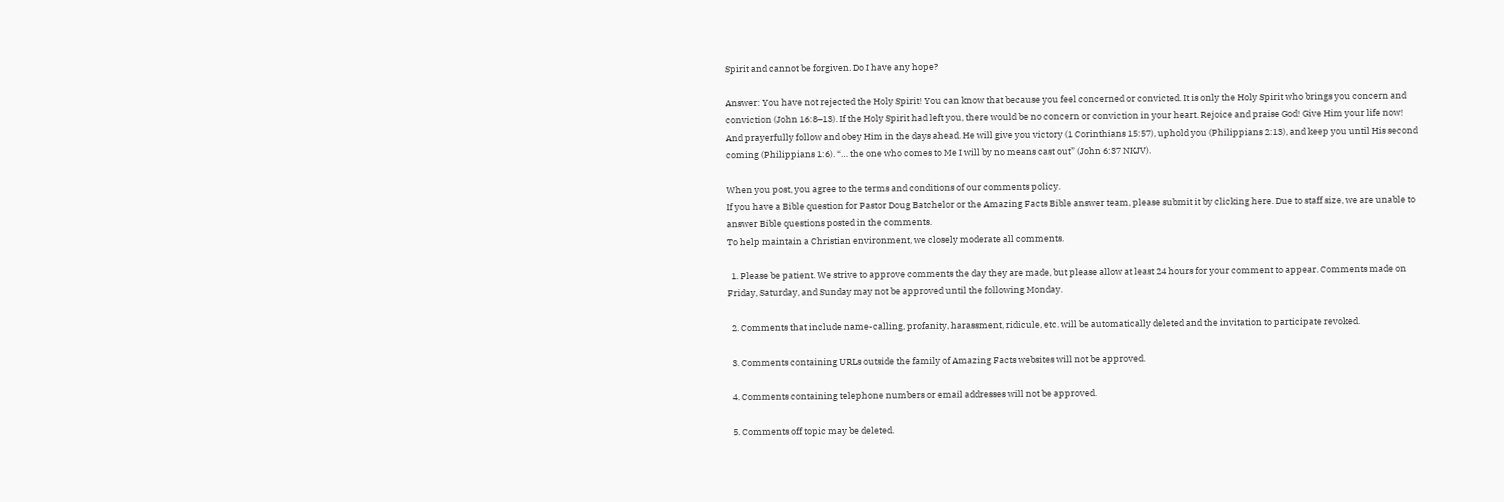Spirit and cannot be forgiven. Do I have any hope?

Answer: You have not rejected the Holy Spirit! You can know that because you feel concerned or convicted. It is only the Holy Spirit who brings you concern and conviction (John 16:8–13). If the Holy Spirit had left you, there would be no concern or conviction in your heart. Rejoice and praise God! Give Him your life now! And prayerfully follow and obey Him in the days ahead. He will give you victory (1 Corinthians 15:57), uphold you (Philippians 2:13), and keep you until His second coming (Philippians 1:6). “… the one who comes to Me I will by no means cast out” (John 6:37 NKJV).

When you post, you agree to the terms and conditions of our comments policy.
If you have a Bible question for Pastor Doug Batchelor or the Amazing Facts Bible answer team, please submit it by clicking here. Due to staff size, we are unable to answer Bible questions posted in the comments.
To help maintain a Christian environment, we closely moderate all comments.

  1. Please be patient. We strive to approve comments the day they are made, but please allow at least 24 hours for your comment to appear. Comments made on Friday, Saturday, and Sunday may not be approved until the following Monday.

  2. Comments that include name-calling, profanity, harassment, ridicule, etc. will be automatically deleted and the invitation to participate revoked.

  3. Comments containing URLs outside the family of Amazing Facts websites will not be approved.

  4. Comments containing telephone numbers or email addresses will not be approved.

  5. Comments off topic may be deleted.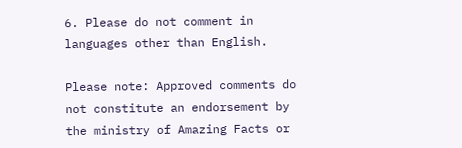6. Please do not comment in languages other than English.

Please note: Approved comments do not constitute an endorsement by the ministry of Amazing Facts or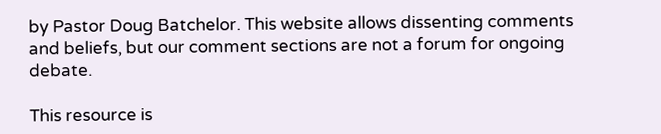by Pastor Doug Batchelor. This website allows dissenting comments and beliefs, but our comment sections are not a forum for ongoing debate.

This resource is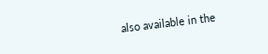also available in the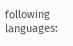following languages: